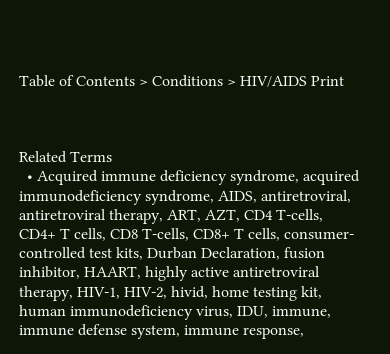Table of Contents > Conditions > HIV/AIDS Print



Related Terms
  • Acquired immune deficiency syndrome, acquired immunodeficiency syndrome, AIDS, antiretroviral, antiretroviral therapy, ART, AZT, CD4 T-cells, CD4+ T cells, CD8 T-cells, CD8+ T cells, consumer-controlled test kits, Durban Declaration, fusion inhibitor, HAART, highly active antiretroviral therapy, HIV-1, HIV-2, hivid, home testing kit, human immunodeficiency virus, IDU, immune, immune defense system, immune response,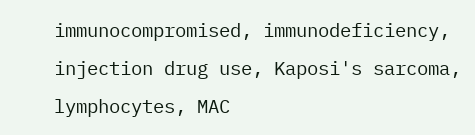immunocompromised, immunodeficiency, injection drug use, Kaposi's sarcoma, lymphocytes, MAC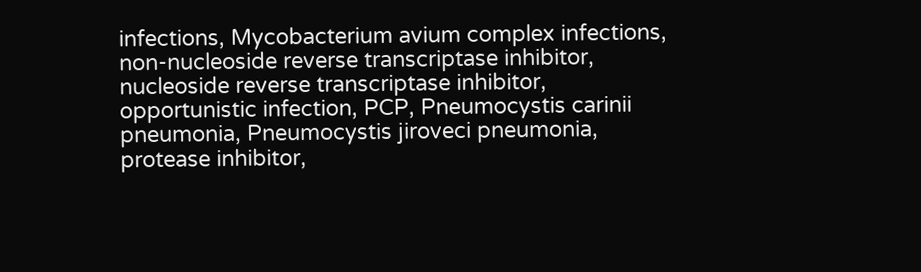infections, Mycobacterium avium complex infections, non-nucleoside reverse transcriptase inhibitor, nucleoside reverse transcriptase inhibitor, opportunistic infection, PCP, Pneumocystis carinii pneumonia, Pneumocystis jiroveci pneumonia, protease inhibitor,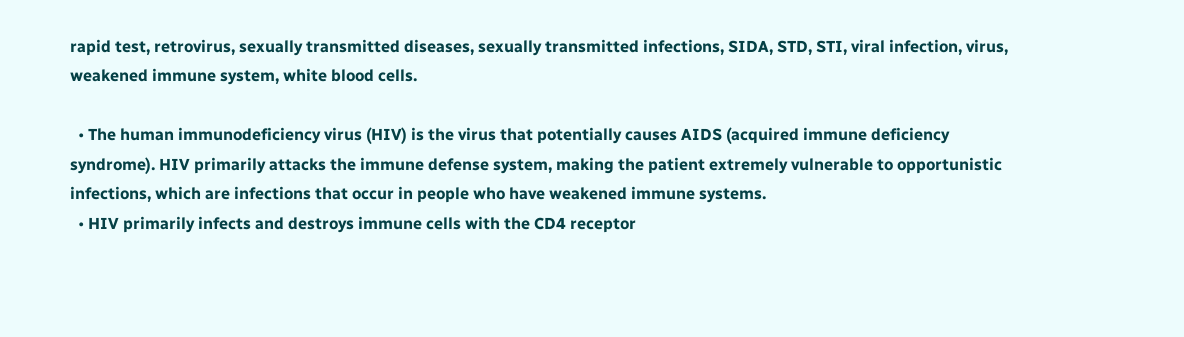rapid test, retrovirus, sexually transmitted diseases, sexually transmitted infections, SIDA, STD, STI, viral infection, virus, weakened immune system, white blood cells.

  • The human immunodeficiency virus (HIV) is the virus that potentially causes AIDS (acquired immune deficiency syndrome). HIV primarily attacks the immune defense system, making the patient extremely vulnerable to opportunistic infections, which are infections that occur in people who have weakened immune systems.
  • HIV primarily infects and destroys immune cells with the CD4 receptor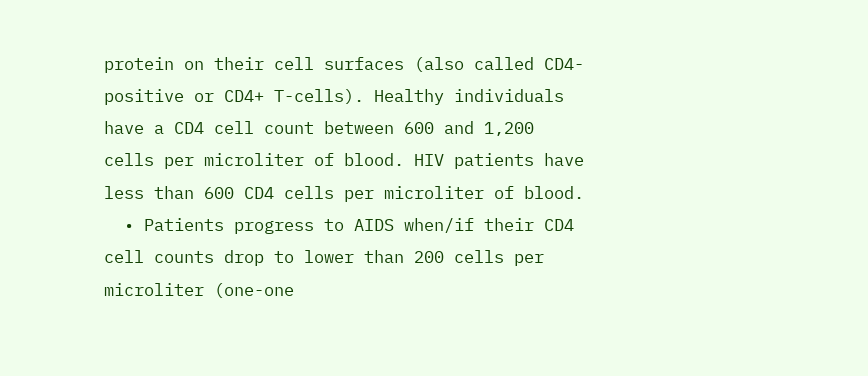protein on their cell surfaces (also called CD4-positive or CD4+ T-cells). Healthy individuals have a CD4 cell count between 600 and 1,200 cells per microliter of blood. HIV patients have less than 600 CD4 cells per microliter of blood.
  • Patients progress to AIDS when/if their CD4 cell counts drop to lower than 200 cells per microliter (one-one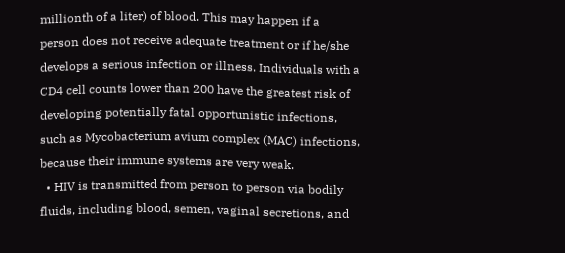millionth of a liter) of blood. This may happen if a person does not receive adequate treatment or if he/she develops a serious infection or illness. Individuals with a CD4 cell counts lower than 200 have the greatest risk of developing potentially fatal opportunistic infections, such as Mycobacterium avium complex (MAC) infections, because their immune systems are very weak.
  • HIV is transmitted from person to person via bodily fluids, including blood, semen, vaginal secretions, and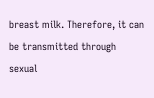breast milk. Therefore, it can be transmitted through sexual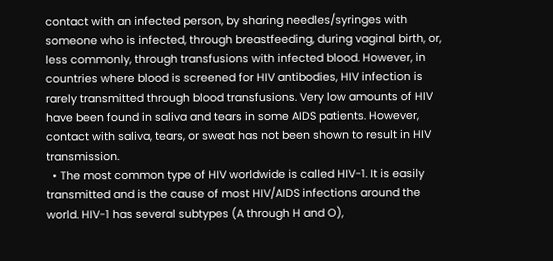contact with an infected person, by sharing needles/syringes with someone who is infected, through breastfeeding, during vaginal birth, or, less commonly, through transfusions with infected blood. However, in countries where blood is screened for HIV antibodies, HIV infection is rarely transmitted through blood transfusions. Very low amounts of HIV have been found in saliva and tears in some AIDS patients. However, contact with saliva, tears, or sweat has not been shown to result in HIV transmission.
  • The most common type of HIV worldwide is called HIV-1. It is easily transmitted and is the cause of most HIV/AIDS infections around the world. HIV-1 has several subtypes (A through H and O),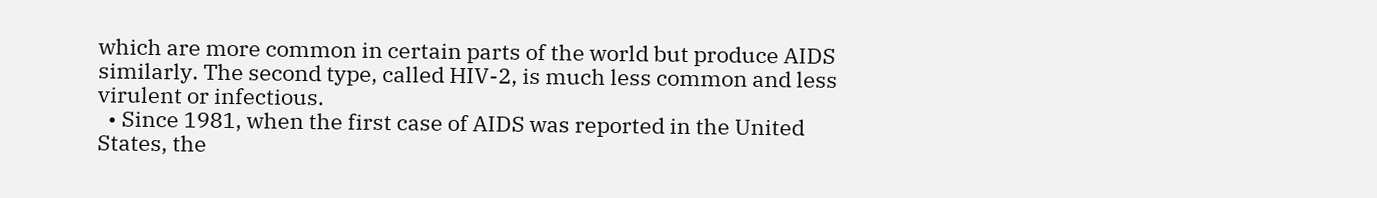which are more common in certain parts of the world but produce AIDS similarly. The second type, called HIV-2, is much less common and less virulent or infectious.
  • Since 1981, when the first case of AIDS was reported in the United States, the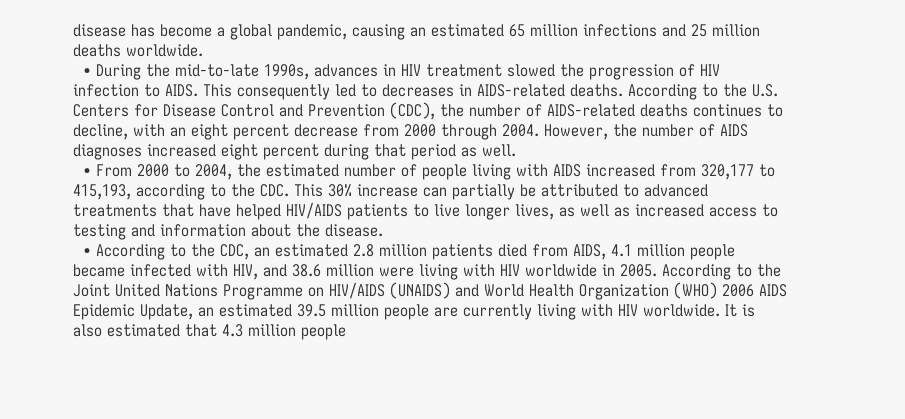disease has become a global pandemic, causing an estimated 65 million infections and 25 million deaths worldwide.
  • During the mid-to-late 1990s, advances in HIV treatment slowed the progression of HIV infection to AIDS. This consequently led to decreases in AIDS-related deaths. According to the U.S. Centers for Disease Control and Prevention (CDC), the number of AIDS-related deaths continues to decline, with an eight percent decrease from 2000 through 2004. However, the number of AIDS diagnoses increased eight percent during that period as well.
  • From 2000 to 2004, the estimated number of people living with AIDS increased from 320,177 to 415,193, according to the CDC. This 30% increase can partially be attributed to advanced treatments that have helped HIV/AIDS patients to live longer lives, as well as increased access to testing and information about the disease.
  • According to the CDC, an estimated 2.8 million patients died from AIDS, 4.1 million people became infected with HIV, and 38.6 million were living with HIV worldwide in 2005. According to the Joint United Nations Programme on HIV/AIDS (UNAIDS) and World Health Organization (WHO) 2006 AIDS Epidemic Update, an estimated 39.5 million people are currently living with HIV worldwide. It is also estimated that 4.3 million people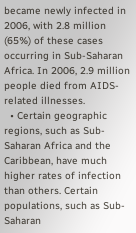became newly infected in 2006, with 2.8 million (65%) of these cases occurring in Sub-Saharan Africa. In 2006, 2.9 million people died from AIDS-related illnesses.
  • Certain geographic regions, such as Sub-Saharan Africa and the Caribbean, have much higher rates of infection than others. Certain populations, such as Sub-Saharan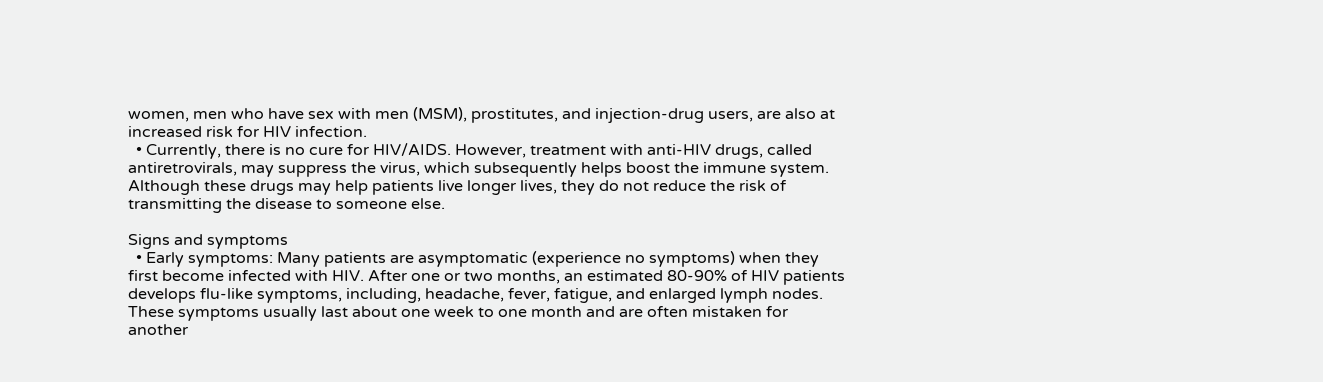women, men who have sex with men (MSM), prostitutes, and injection-drug users, are also at increased risk for HIV infection.
  • Currently, there is no cure for HIV/AIDS. However, treatment with anti-HIV drugs, called antiretrovirals, may suppress the virus, which subsequently helps boost the immune system. Although these drugs may help patients live longer lives, they do not reduce the risk of transmitting the disease to someone else.

Signs and symptoms
  • Early symptoms: Many patients are asymptomatic (experience no symptoms) when they first become infected with HIV. After one or two months, an estimated 80-90% of HIV patients develops flu-like symptoms, including, headache, fever, fatigue, and enlarged lymph nodes. These symptoms usually last about one week to one month and are often mistaken for another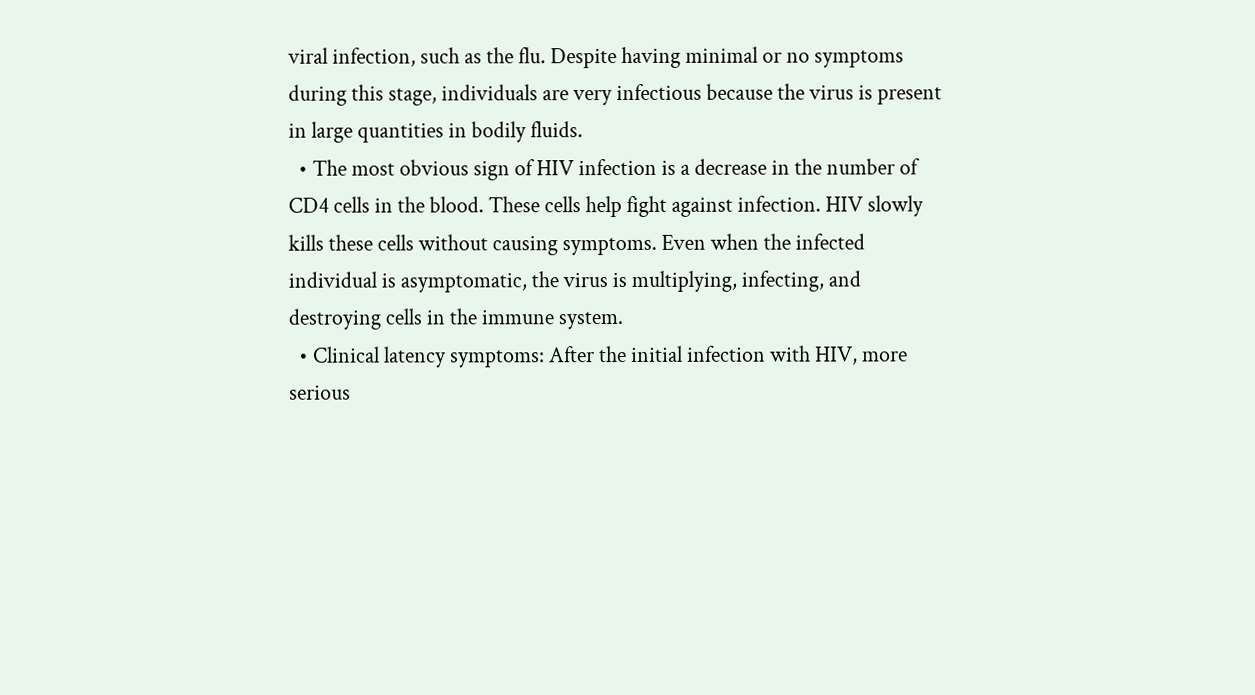viral infection, such as the flu. Despite having minimal or no symptoms during this stage, individuals are very infectious because the virus is present in large quantities in bodily fluids.
  • The most obvious sign of HIV infection is a decrease in the number of CD4 cells in the blood. These cells help fight against infection. HIV slowly kills these cells without causing symptoms. Even when the infected individual is asymptomatic, the virus is multiplying, infecting, and destroying cells in the immune system.
  • Clinical latency symptoms: After the initial infection with HIV, more serious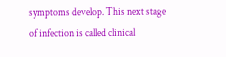symptoms develop. This next stage of infection is called clinical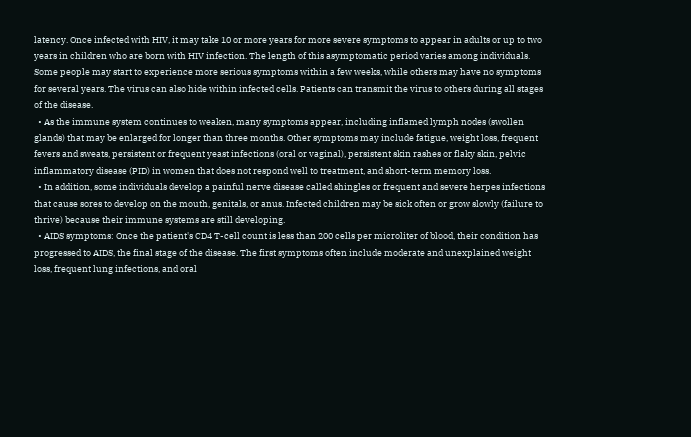latency. Once infected with HIV, it may take 10 or more years for more severe symptoms to appear in adults or up to two years in children who are born with HIV infection. The length of this asymptomatic period varies among individuals. Some people may start to experience more serious symptoms within a few weeks, while others may have no symptoms for several years. The virus can also hide within infected cells. Patients can transmit the virus to others during all stages of the disease.
  • As the immune system continues to weaken, many symptoms appear, including inflamed lymph nodes (swollen glands) that may be enlarged for longer than three months. Other symptoms may include fatigue, weight loss, frequent fevers and sweats, persistent or frequent yeast infections (oral or vaginal), persistent skin rashes or flaky skin, pelvic inflammatory disease (PID) in women that does not respond well to treatment, and short-term memory loss.
  • In addition, some individuals develop a painful nerve disease called shingles or frequent and severe herpes infections that cause sores to develop on the mouth, genitals, or anus. Infected children may be sick often or grow slowly (failure to thrive) because their immune systems are still developing.
  • AIDS symptoms: Once the patient's CD4 T-cell count is less than 200 cells per microliter of blood, their condition has progressed to AIDS, the final stage of the disease. The first symptoms often include moderate and unexplained weight loss, frequent lung infections, and oral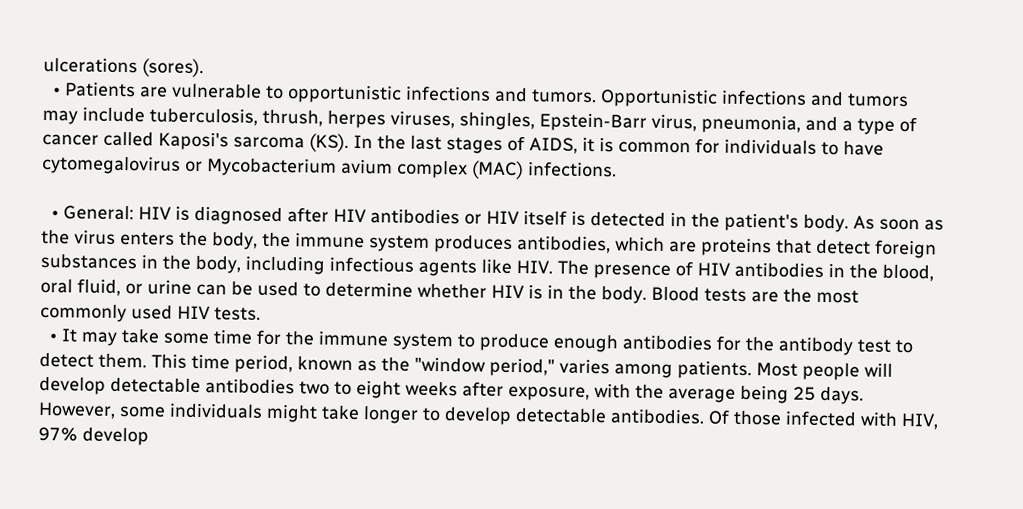ulcerations (sores).
  • Patients are vulnerable to opportunistic infections and tumors. Opportunistic infections and tumors may include tuberculosis, thrush, herpes viruses, shingles, Epstein-Barr virus, pneumonia, and a type of cancer called Kaposi's sarcoma (KS). In the last stages of AIDS, it is common for individuals to have cytomegalovirus or Mycobacterium avium complex (MAC) infections.

  • General: HIV is diagnosed after HIV antibodies or HIV itself is detected in the patient's body. As soon as the virus enters the body, the immune system produces antibodies, which are proteins that detect foreign substances in the body, including infectious agents like HIV. The presence of HIV antibodies in the blood, oral fluid, or urine can be used to determine whether HIV is in the body. Blood tests are the most commonly used HIV tests.
  • It may take some time for the immune system to produce enough antibodies for the antibody test to detect them. This time period, known as the "window period," varies among patients. Most people will develop detectable antibodies two to eight weeks after exposure, with the average being 25 days. However, some individuals might take longer to develop detectable antibodies. Of those infected with HIV, 97% develop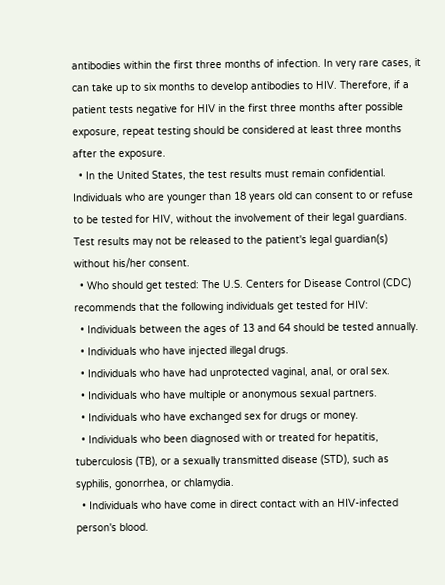antibodies within the first three months of infection. In very rare cases, it can take up to six months to develop antibodies to HIV. Therefore, if a patient tests negative for HIV in the first three months after possible exposure, repeat testing should be considered at least three months after the exposure.
  • In the United States, the test results must remain confidential. Individuals who are younger than 18 years old can consent to or refuse to be tested for HIV, without the involvement of their legal guardians. Test results may not be released to the patient's legal guardian(s) without his/her consent.
  • Who should get tested: The U.S. Centers for Disease Control (CDC) recommends that the following individuals get tested for HIV:
  • Individuals between the ages of 13 and 64 should be tested annually.
  • Individuals who have injected illegal drugs.
  • Individuals who have had unprotected vaginal, anal, or oral sex.
  • Individuals who have multiple or anonymous sexual partners.
  • Individuals who have exchanged sex for drugs or money.
  • Individuals who been diagnosed with or treated for hepatitis, tuberculosis (TB), or a sexually transmitted disease (STD), such as syphilis, gonorrhea, or chlamydia.
  • Individuals who have come in direct contact with an HIV-infected person's blood.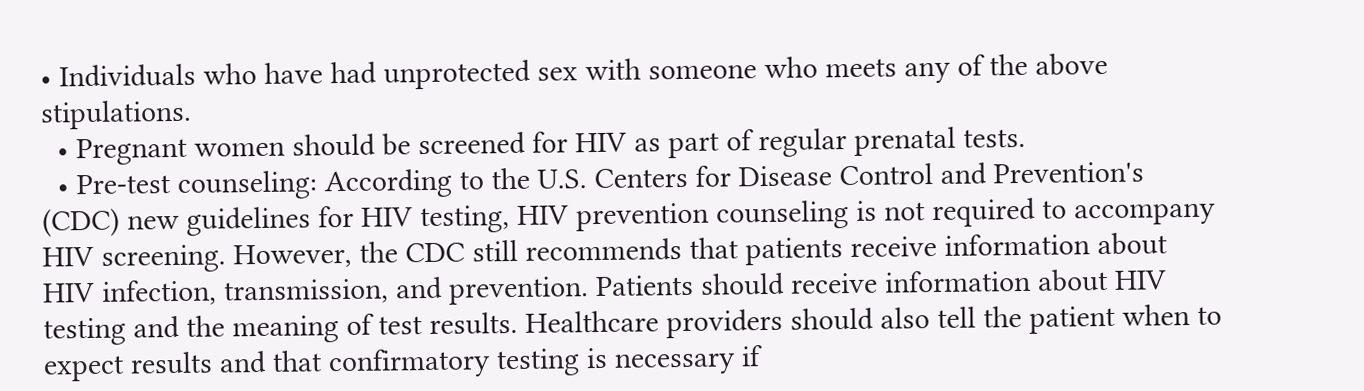• Individuals who have had unprotected sex with someone who meets any of the above stipulations.
  • Pregnant women should be screened for HIV as part of regular prenatal tests.
  • Pre-test counseling: According to the U.S. Centers for Disease Control and Prevention's (CDC) new guidelines for HIV testing, HIV prevention counseling is not required to accompany HIV screening. However, the CDC still recommends that patients receive information about HIV infection, transmission, and prevention. Patients should receive information about HIV testing and the meaning of test results. Healthcare providers should also tell the patient when to expect results and that confirmatory testing is necessary if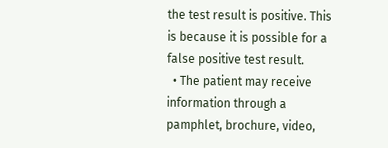the test result is positive. This is because it is possible for a false positive test result.
  • The patient may receive information through a pamphlet, brochure, video,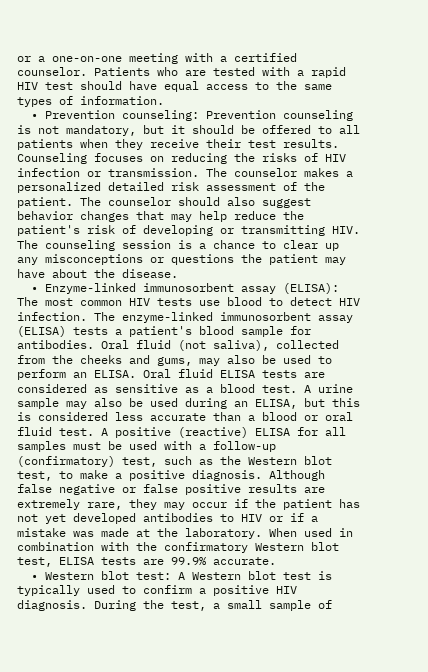or a one-on-one meeting with a certified counselor. Patients who are tested with a rapid HIV test should have equal access to the same types of information.
  • Prevention counseling: Prevention counseling is not mandatory, but it should be offered to all patients when they receive their test results. Counseling focuses on reducing the risks of HIV infection or transmission. The counselor makes a personalized detailed risk assessment of the patient. The counselor should also suggest behavior changes that may help reduce the patient's risk of developing or transmitting HIV. The counseling session is a chance to clear up any misconceptions or questions the patient may have about the disease.
  • Enzyme-linked immunosorbent assay (ELISA): The most common HIV tests use blood to detect HIV infection. The enzyme-linked immunosorbent assay (ELISA) tests a patient's blood sample for antibodies. Oral fluid (not saliva), collected from the cheeks and gums, may also be used to perform an ELISA. Oral fluid ELISA tests are considered as sensitive as a blood test. A urine sample may also be used during an ELISA, but this is considered less accurate than a blood or oral fluid test. A positive (reactive) ELISA for all samples must be used with a follow-up (confirmatory) test, such as the Western blot test, to make a positive diagnosis. Although false negative or false positive results are extremely rare, they may occur if the patient has not yet developed antibodies to HIV or if a mistake was made at the laboratory. When used in combination with the confirmatory Western blot test, ELISA tests are 99.9% accurate.
  • Western blot test: A Western blot test is typically used to confirm a positive HIV diagnosis. During the test, a small sample of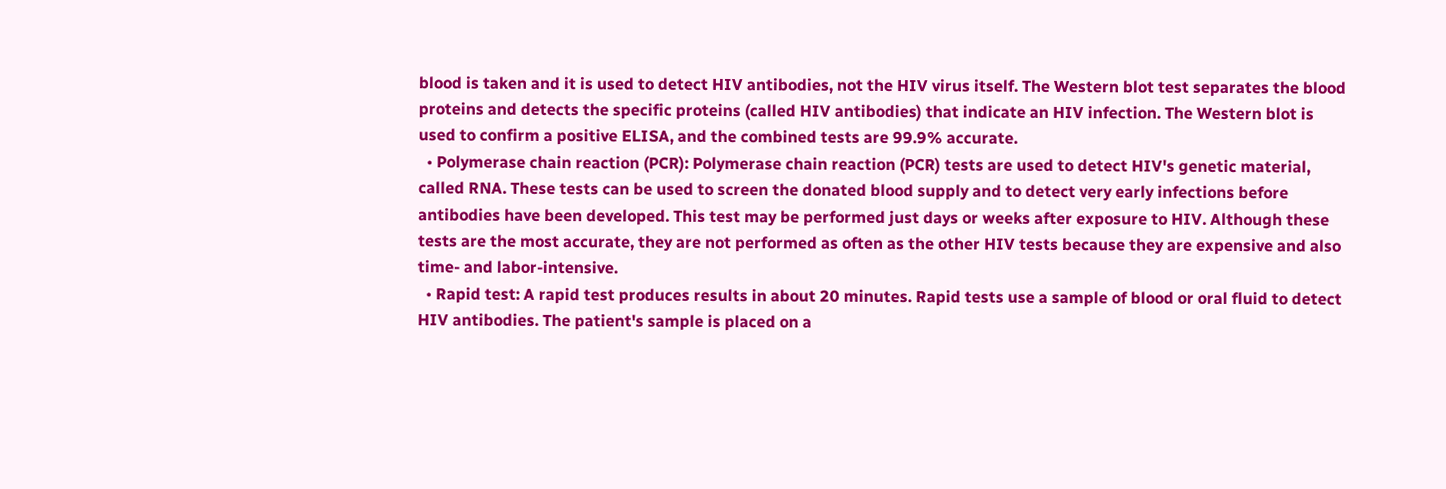blood is taken and it is used to detect HIV antibodies, not the HIV virus itself. The Western blot test separates the blood proteins and detects the specific proteins (called HIV antibodies) that indicate an HIV infection. The Western blot is used to confirm a positive ELISA, and the combined tests are 99.9% accurate.
  • Polymerase chain reaction (PCR): Polymerase chain reaction (PCR) tests are used to detect HIV's genetic material, called RNA. These tests can be used to screen the donated blood supply and to detect very early infections before antibodies have been developed. This test may be performed just days or weeks after exposure to HIV. Although these tests are the most accurate, they are not performed as often as the other HIV tests because they are expensive and also time- and labor-intensive.
  • Rapid test: A rapid test produces results in about 20 minutes. Rapid tests use a sample of blood or oral fluid to detect HIV antibodies. The patient's sample is placed on a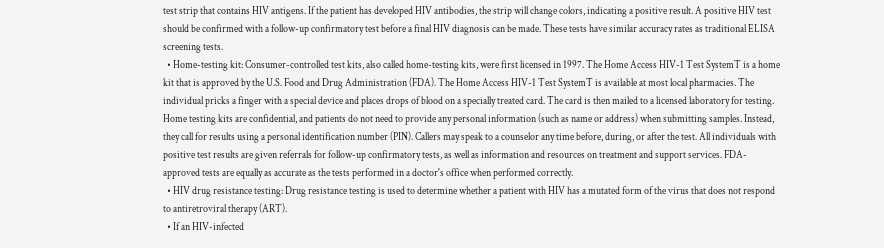test strip that contains HIV antigens. If the patient has developed HIV antibodies, the strip will change colors, indicating a positive result. A positive HIV test should be confirmed with a follow-up confirmatory test before a final HIV diagnosis can be made. These tests have similar accuracy rates as traditional ELISA screening tests.
  • Home-testing kit: Consumer-controlled test kits, also called home-testing kits, were first licensed in 1997. The Home Access HIV-1 Test SystemT is a home kit that is approved by the U.S. Food and Drug Administration (FDA). The Home Access HIV-1 Test SystemT is available at most local pharmacies. The individual pricks a finger with a special device and places drops of blood on a specially treated card. The card is then mailed to a licensed laboratory for testing. Home testing kits are confidential, and patients do not need to provide any personal information (such as name or address) when submitting samples. Instead, they call for results using a personal identification number (PIN). Callers may speak to a counselor any time before, during, or after the test. All individuals with positive test results are given referrals for follow-up confirmatory tests, as well as information and resources on treatment and support services. FDA-approved tests are equally as accurate as the tests performed in a doctor's office when performed correctly.
  • HIV drug resistance testing: Drug resistance testing is used to determine whether a patient with HIV has a mutated form of the virus that does not respond to antiretroviral therapy (ART).
  • If an HIV-infected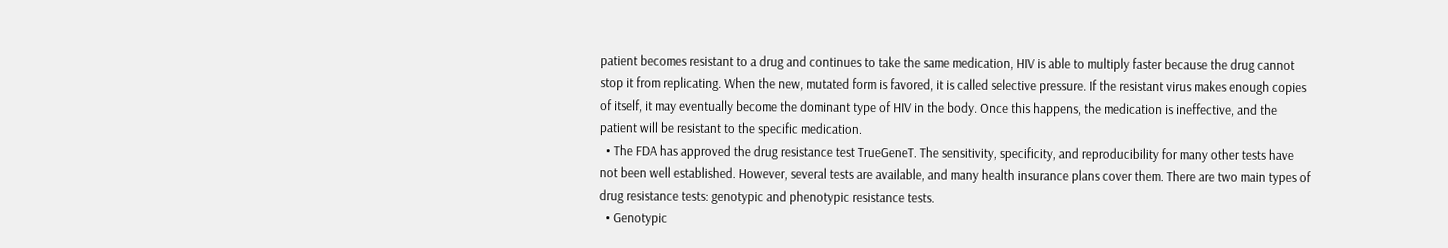patient becomes resistant to a drug and continues to take the same medication, HIV is able to multiply faster because the drug cannot stop it from replicating. When the new, mutated form is favored, it is called selective pressure. If the resistant virus makes enough copies of itself, it may eventually become the dominant type of HIV in the body. Once this happens, the medication is ineffective, and the patient will be resistant to the specific medication.
  • The FDA has approved the drug resistance test TrueGeneT. The sensitivity, specificity, and reproducibility for many other tests have not been well established. However, several tests are available, and many health insurance plans cover them. There are two main types of drug resistance tests: genotypic and phenotypic resistance tests.
  • Genotypic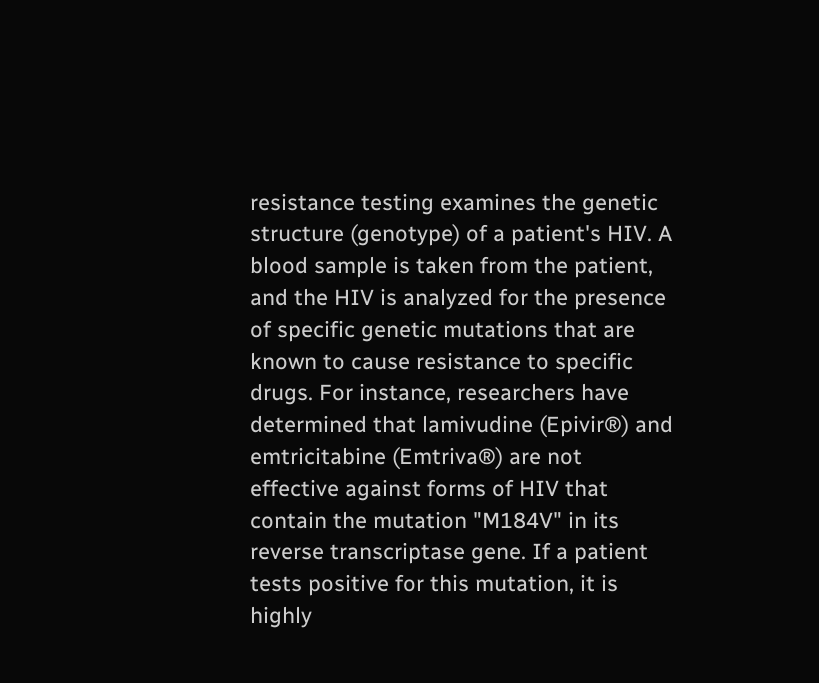resistance testing examines the genetic structure (genotype) of a patient's HIV. A blood sample is taken from the patient, and the HIV is analyzed for the presence of specific genetic mutations that are known to cause resistance to specific drugs. For instance, researchers have determined that lamivudine (Epivir®) and emtricitabine (Emtriva®) are not effective against forms of HIV that contain the mutation "M184V" in its reverse transcriptase gene. If a patient tests positive for this mutation, it is highly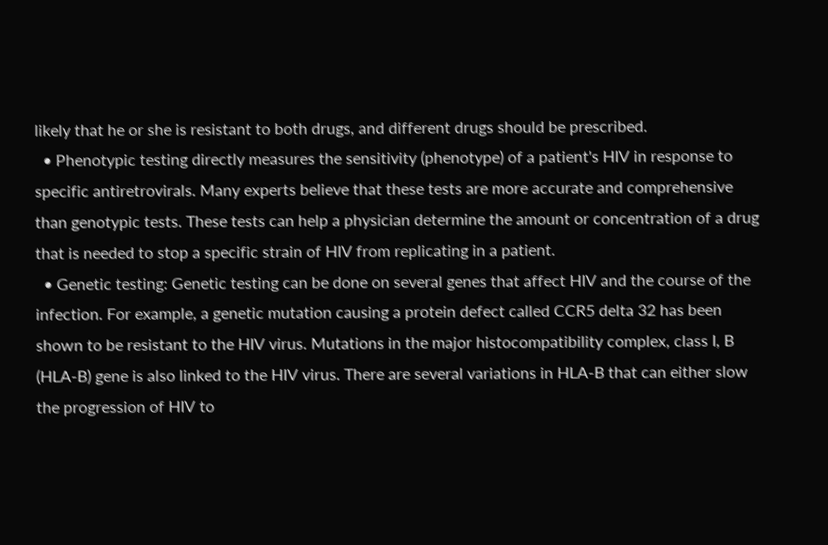likely that he or she is resistant to both drugs, and different drugs should be prescribed.
  • Phenotypic testing directly measures the sensitivity (phenotype) of a patient's HIV in response to specific antiretrovirals. Many experts believe that these tests are more accurate and comprehensive than genotypic tests. These tests can help a physician determine the amount or concentration of a drug that is needed to stop a specific strain of HIV from replicating in a patient.
  • Genetic testing: Genetic testing can be done on several genes that affect HIV and the course of the infection. For example, a genetic mutation causing a protein defect called CCR5 delta 32 has been shown to be resistant to the HIV virus. Mutations in the major histocompatibility complex, class I, B (HLA-B) gene is also linked to the HIV virus. There are several variations in HLA-B that can either slow the progression of HIV to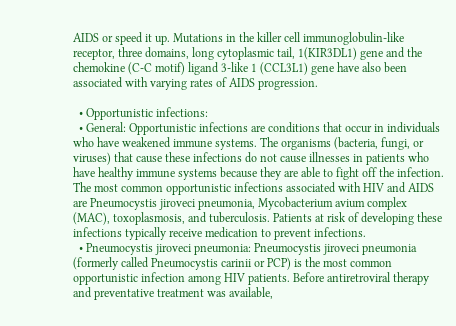AIDS or speed it up. Mutations in the killer cell immunoglobulin-like receptor, three domains, long cytoplasmic tail, 1(KIR3DL1) gene and the chemokine (C-C motif) ligand 3-like 1 (CCL3L1) gene have also been associated with varying rates of AIDS progression.

  • Opportunistic infections:
  • General: Opportunistic infections are conditions that occur in individuals who have weakened immune systems. The organisms (bacteria, fungi, or viruses) that cause these infections do not cause illnesses in patients who have healthy immune systems because they are able to fight off the infection. The most common opportunistic infections associated with HIV and AIDS are Pneumocystis jiroveci pneumonia, Mycobacterium avium complex (MAC), toxoplasmosis, and tuberculosis. Patients at risk of developing these infections typically receive medication to prevent infections.
  • Pneumocystis jiroveci pneumonia: Pneumocystis jiroveci pneumonia (formerly called Pneumocystis carinii or PCP) is the most common opportunistic infection among HIV patients. Before antiretroviral therapy and preventative treatment was available,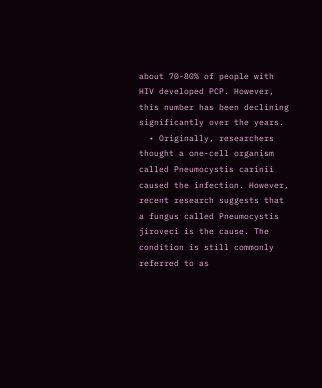about 70-80% of people with HIV developed PCP. However, this number has been declining significantly over the years.
  • Originally, researchers thought a one-cell organism called Pneumocystis carinii caused the infection. However, recent research suggests that a fungus called Pneumocystis jiroveci is the cause. The condition is still commonly referred to as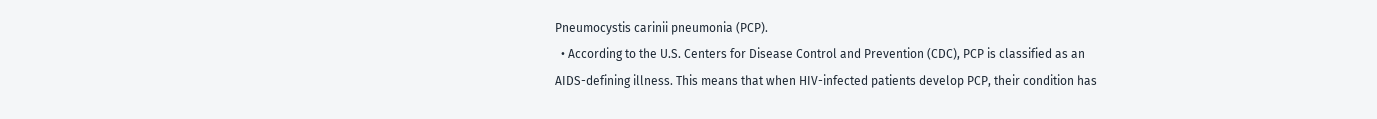Pneumocystis carinii pneumonia (PCP).
  • According to the U.S. Centers for Disease Control and Prevention (CDC), PCP is classified as an AIDS-defining illness. This means that when HIV-infected patients develop PCP, their condition has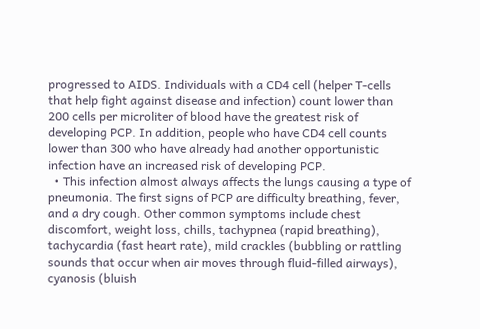progressed to AIDS. Individuals with a CD4 cell (helper T-cells that help fight against disease and infection) count lower than 200 cells per microliter of blood have the greatest risk of developing PCP. In addition, people who have CD4 cell counts lower than 300 who have already had another opportunistic infection have an increased risk of developing PCP.
  • This infection almost always affects the lungs causing a type of pneumonia. The first signs of PCP are difficulty breathing, fever, and a dry cough. Other common symptoms include chest discomfort, weight loss, chills, tachypnea (rapid breathing), tachycardia (fast heart rate), mild crackles (bubbling or rattling sounds that occur when air moves through fluid-filled airways), cyanosis (bluish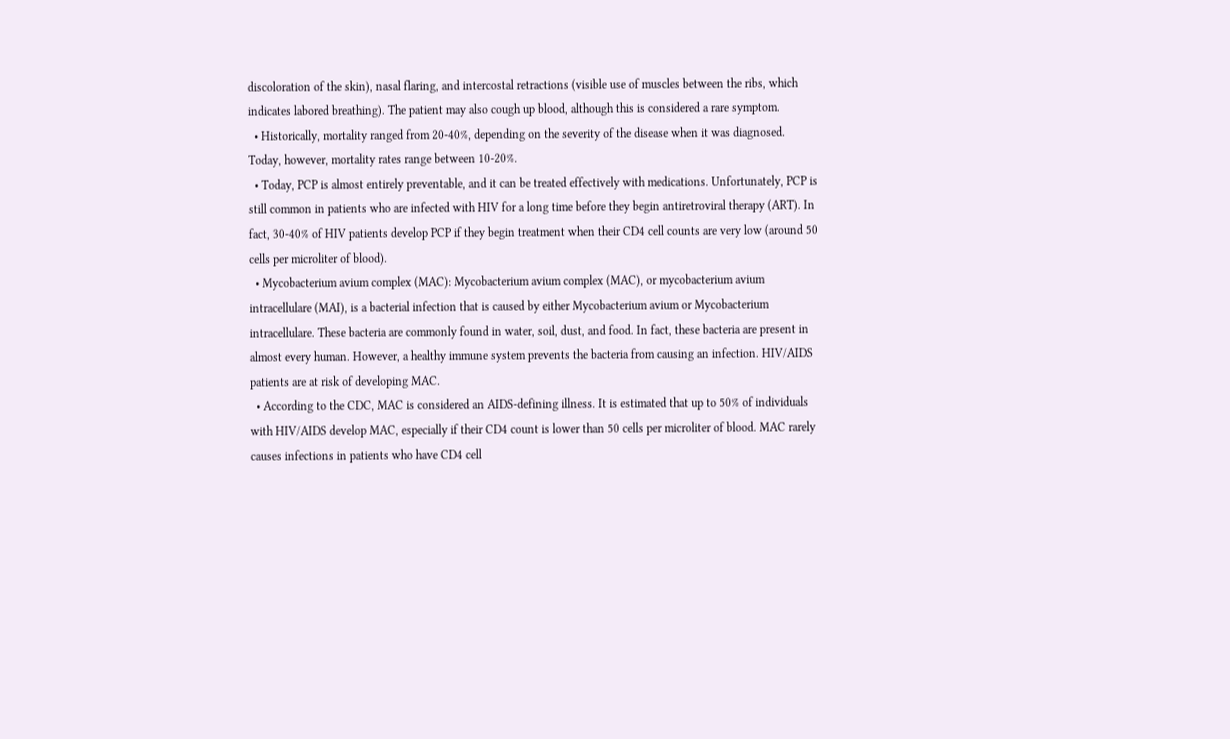discoloration of the skin), nasal flaring, and intercostal retractions (visible use of muscles between the ribs, which indicates labored breathing). The patient may also cough up blood, although this is considered a rare symptom.
  • Historically, mortality ranged from 20-40%, depending on the severity of the disease when it was diagnosed. Today, however, mortality rates range between 10-20%.
  • Today, PCP is almost entirely preventable, and it can be treated effectively with medications. Unfortunately, PCP is still common in patients who are infected with HIV for a long time before they begin antiretroviral therapy (ART). In fact, 30-40% of HIV patients develop PCP if they begin treatment when their CD4 cell counts are very low (around 50 cells per microliter of blood).
  • Mycobacterium avium complex (MAC): Mycobacterium avium complex (MAC), or mycobacterium avium intracellulare (MAI), is a bacterial infection that is caused by either Mycobacterium avium or Mycobacterium intracellulare. These bacteria are commonly found in water, soil, dust, and food. In fact, these bacteria are present in almost every human. However, a healthy immune system prevents the bacteria from causing an infection. HIV/AIDS patients are at risk of developing MAC.
  • According to the CDC, MAC is considered an AIDS-defining illness. It is estimated that up to 50% of individuals with HIV/AIDS develop MAC, especially if their CD4 count is lower than 50 cells per microliter of blood. MAC rarely causes infections in patients who have CD4 cell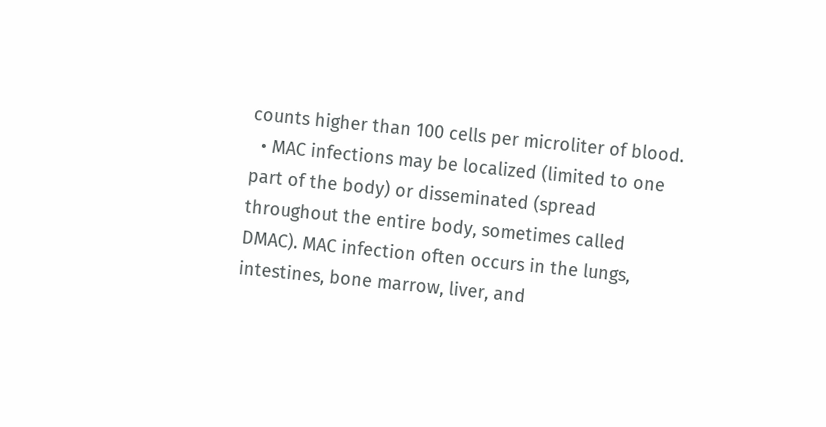counts higher than 100 cells per microliter of blood.
  • MAC infections may be localized (limited to one part of the body) or disseminated (spread throughout the entire body, sometimes called DMAC). MAC infection often occurs in the lungs, intestines, bone marrow, liver, and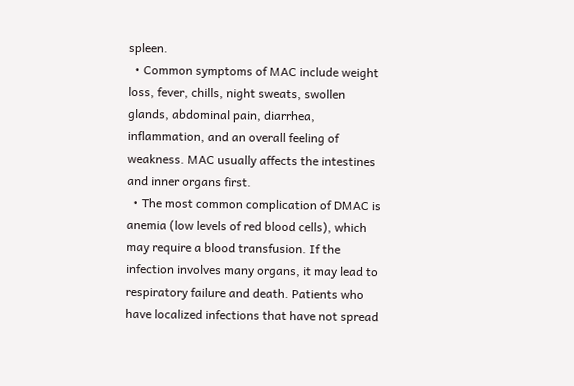spleen.
  • Common symptoms of MAC include weight loss, fever, chills, night sweats, swollen glands, abdominal pain, diarrhea, inflammation, and an overall feeling of weakness. MAC usually affects the intestines and inner organs first.
  • The most common complication of DMAC is anemia (low levels of red blood cells), which may require a blood transfusion. If the infection involves many organs, it may lead to respiratory failure and death. Patients who have localized infections that have not spread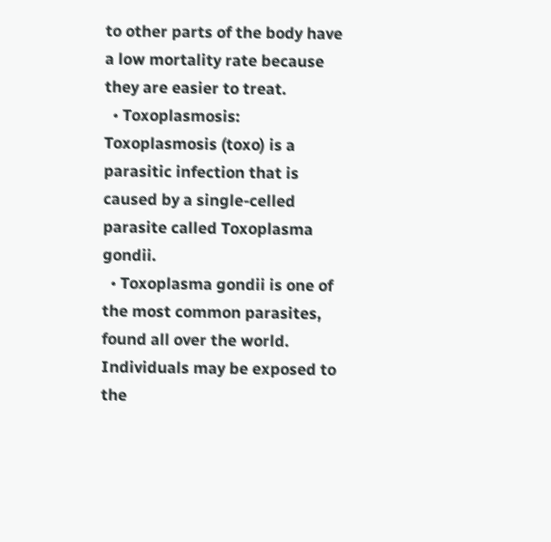to other parts of the body have a low mortality rate because they are easier to treat.
  • Toxoplasmosis: Toxoplasmosis (toxo) is a parasitic infection that is caused by a single-celled parasite called Toxoplasma gondii.
  • Toxoplasma gondii is one of the most common parasites, found all over the world. Individuals may be exposed to the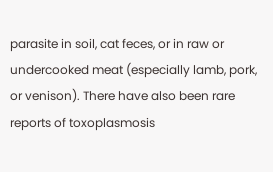parasite in soil, cat feces, or in raw or undercooked meat (especially lamb, pork, or venison). There have also been rare reports of toxoplasmosis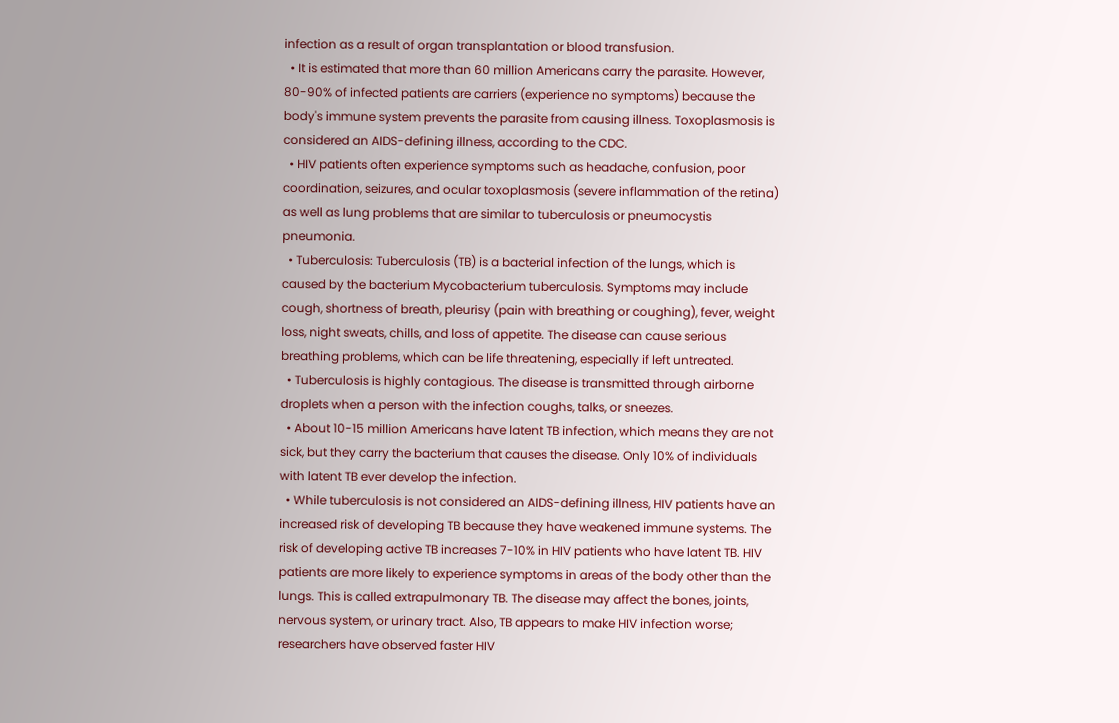infection as a result of organ transplantation or blood transfusion.
  • It is estimated that more than 60 million Americans carry the parasite. However, 80-90% of infected patients are carriers (experience no symptoms) because the body's immune system prevents the parasite from causing illness. Toxoplasmosis is considered an AIDS-defining illness, according to the CDC.
  • HIV patients often experience symptoms such as headache, confusion, poor coordination, seizures, and ocular toxoplasmosis (severe inflammation of the retina) as well as lung problems that are similar to tuberculosis or pneumocystis pneumonia.
  • Tuberculosis: Tuberculosis (TB) is a bacterial infection of the lungs, which is caused by the bacterium Mycobacterium tuberculosis. Symptoms may include cough, shortness of breath, pleurisy (pain with breathing or coughing), fever, weight loss, night sweats, chills, and loss of appetite. The disease can cause serious breathing problems, which can be life threatening, especially if left untreated.
  • Tuberculosis is highly contagious. The disease is transmitted through airborne droplets when a person with the infection coughs, talks, or sneezes.
  • About 10-15 million Americans have latent TB infection, which means they are not sick, but they carry the bacterium that causes the disease. Only 10% of individuals with latent TB ever develop the infection.
  • While tuberculosis is not considered an AIDS-defining illness, HIV patients have an increased risk of developing TB because they have weakened immune systems. The risk of developing active TB increases 7-10% in HIV patients who have latent TB. HIV patients are more likely to experience symptoms in areas of the body other than the lungs. This is called extrapulmonary TB. The disease may affect the bones, joints, nervous system, or urinary tract. Also, TB appears to make HIV infection worse; researchers have observed faster HIV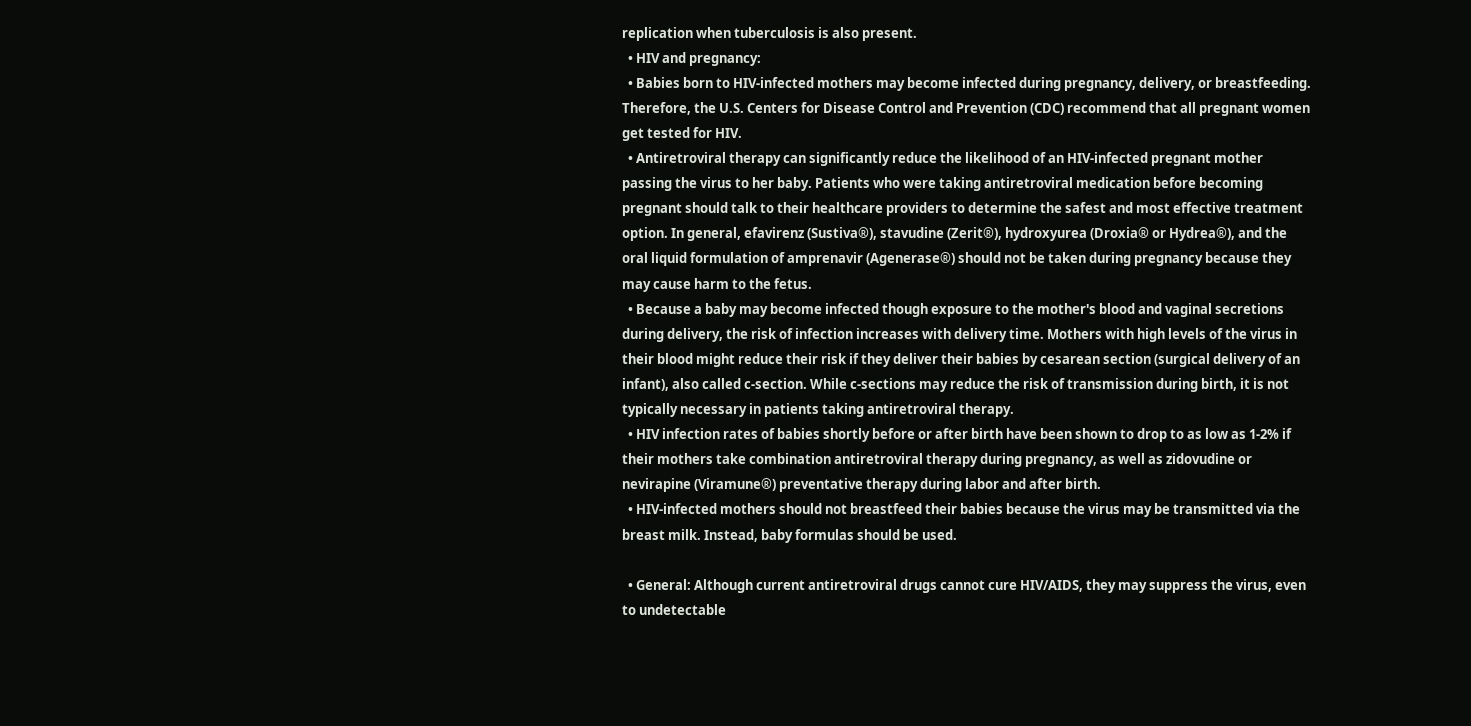replication when tuberculosis is also present.
  • HIV and pregnancy:
  • Babies born to HIV-infected mothers may become infected during pregnancy, delivery, or breastfeeding. Therefore, the U.S. Centers for Disease Control and Prevention (CDC) recommend that all pregnant women get tested for HIV.
  • Antiretroviral therapy can significantly reduce the likelihood of an HIV-infected pregnant mother passing the virus to her baby. Patients who were taking antiretroviral medication before becoming pregnant should talk to their healthcare providers to determine the safest and most effective treatment option. In general, efavirenz (Sustiva®), stavudine (Zerit®), hydroxyurea (Droxia® or Hydrea®), and the oral liquid formulation of amprenavir (Agenerase®) should not be taken during pregnancy because they may cause harm to the fetus.
  • Because a baby may become infected though exposure to the mother's blood and vaginal secretions during delivery, the risk of infection increases with delivery time. Mothers with high levels of the virus in their blood might reduce their risk if they deliver their babies by cesarean section (surgical delivery of an infant), also called c-section. While c-sections may reduce the risk of transmission during birth, it is not typically necessary in patients taking antiretroviral therapy.
  • HIV infection rates of babies shortly before or after birth have been shown to drop to as low as 1-2% if their mothers take combination antiretroviral therapy during pregnancy, as well as zidovudine or nevirapine (Viramune®) preventative therapy during labor and after birth.
  • HIV-infected mothers should not breastfeed their babies because the virus may be transmitted via the breast milk. Instead, baby formulas should be used.

  • General: Although current antiretroviral drugs cannot cure HIV/AIDS, they may suppress the virus, even to undetectable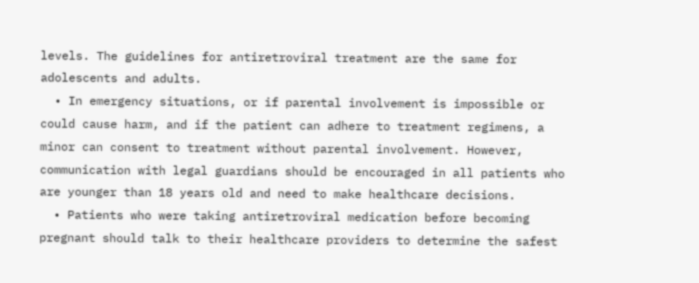levels. The guidelines for antiretroviral treatment are the same for adolescents and adults.
  • In emergency situations, or if parental involvement is impossible or could cause harm, and if the patient can adhere to treatment regimens, a minor can consent to treatment without parental involvement. However, communication with legal guardians should be encouraged in all patients who are younger than 18 years old and need to make healthcare decisions.
  • Patients who were taking antiretroviral medication before becoming pregnant should talk to their healthcare providers to determine the safest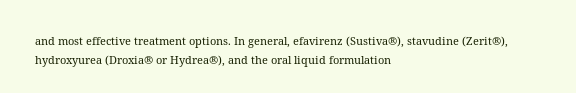and most effective treatment options. In general, efavirenz (Sustiva®), stavudine (Zerit®), hydroxyurea (Droxia® or Hydrea®), and the oral liquid formulation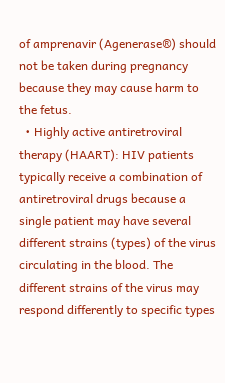of amprenavir (Agenerase®) should not be taken during pregnancy because they may cause harm to the fetus.
  • Highly active antiretroviral therapy (HAART): HIV patients typically receive a combination of antiretroviral drugs because a single patient may have several different strains (types) of the virus circulating in the blood. The different strains of the virus may respond differently to specific types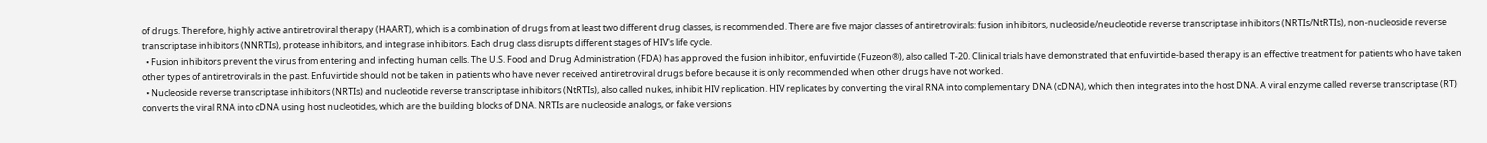of drugs. Therefore, highly active antiretroviral therapy (HAART), which is a combination of drugs from at least two different drug classes, is recommended. There are five major classes of antiretrovirals: fusion inhibitors, nucleoside/neucleotide reverse transcriptase inhibitors (NRTIs/NtRTIs), non-nucleoside reverse transcriptase inhibitors (NNRTIs), protease inhibitors, and integrase inhibitors. Each drug class disrupts different stages of HIV's life cycle.
  • Fusion inhibitors prevent the virus from entering and infecting human cells. The U.S. Food and Drug Administration (FDA) has approved the fusion inhibitor, enfuvirtide (Fuzeon®), also called T-20. Clinical trials have demonstrated that enfuvirtide-based therapy is an effective treatment for patients who have taken other types of antiretrovirals in the past. Enfuvirtide should not be taken in patients who have never received antiretroviral drugs before because it is only recommended when other drugs have not worked.
  • Nucleoside reverse transcriptase inhibitors (NRTIs) and nucleotide reverse transcriptase inhibitors (NtRTIs), also called nukes, inhibit HIV replication. HIV replicates by converting the viral RNA into complementary DNA (cDNA), which then integrates into the host DNA. A viral enzyme called reverse transcriptase (RT) converts the viral RNA into cDNA using host nucleotides, which are the building blocks of DNA. NRTIs are nucleoside analogs, or fake versions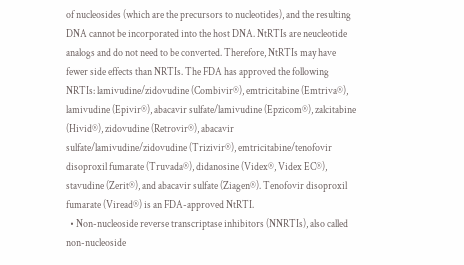of nucleosides (which are the precursors to nucleotides), and the resulting DNA cannot be incorporated into the host DNA. NtRTIs are neucleotide analogs and do not need to be converted. Therefore, NtRTIs may have fewer side effects than NRTIs. The FDA has approved the following NRTIs: lamivudine/zidovudine (Combivir®), emtricitabine (Emtriva®), lamivudine (Epivir®), abacavir sulfate/lamivudine (Epzicom®), zalcitabine (Hivid®), zidovudine (Retrovir®), abacavir sulfate/lamivudine/zidovudine (Trizivir®), emtricitabine/tenofovir disoproxil fumarate (Truvada®), didanosine (Videx®, Videx EC®), stavudine (Zerit®), and abacavir sulfate (Ziagen®). Tenofovir disoproxil fumarate (Viread®) is an FDA-approved NtRTI.
  • Non-nucleoside reverse transcriptase inhibitors (NNRTIs), also called non-nucleoside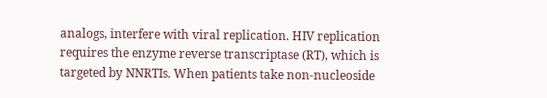analogs, interfere with viral replication. HIV replication requires the enzyme reverse transcriptase (RT), which is targeted by NNRTIs. When patients take non-nucleoside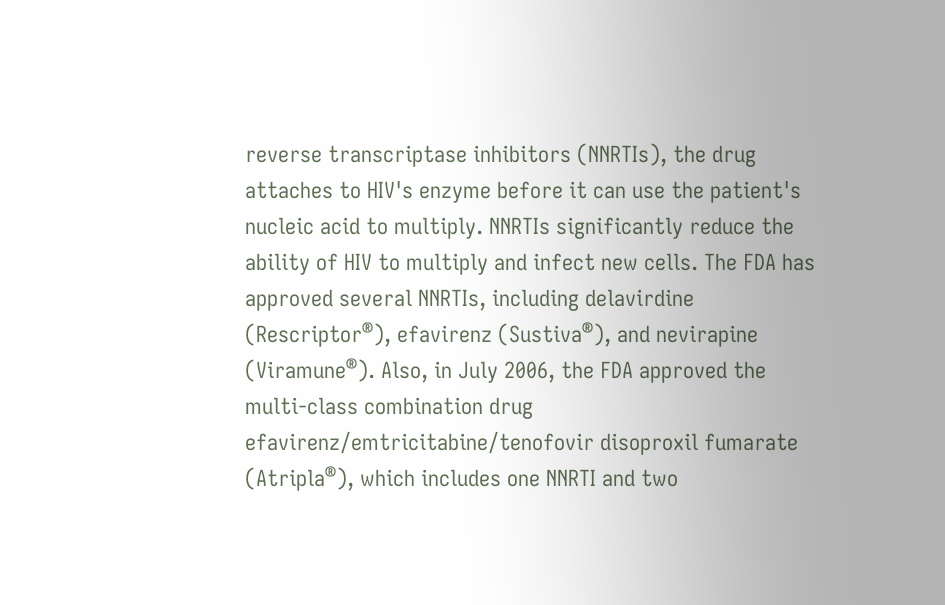reverse transcriptase inhibitors (NNRTIs), the drug attaches to HIV's enzyme before it can use the patient's nucleic acid to multiply. NNRTIs significantly reduce the ability of HIV to multiply and infect new cells. The FDA has approved several NNRTIs, including delavirdine (Rescriptor®), efavirenz (Sustiva®), and nevirapine (Viramune®). Also, in July 2006, the FDA approved the multi-class combination drug efavirenz/emtricitabine/tenofovir disoproxil fumarate (Atripla®), which includes one NNRTI and two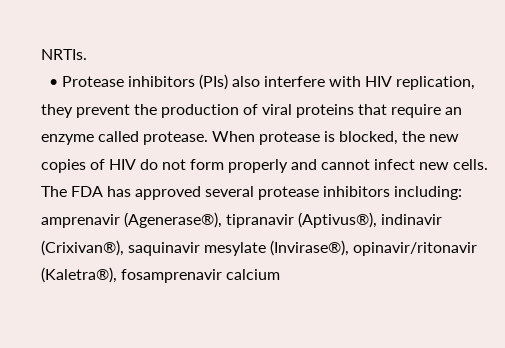NRTIs.
  • Protease inhibitors (PIs) also interfere with HIV replication, they prevent the production of viral proteins that require an enzyme called protease. When protease is blocked, the new copies of HIV do not form properly and cannot infect new cells. The FDA has approved several protease inhibitors including: amprenavir (Agenerase®), tipranavir (Aptivus®), indinavir (Crixivan®), saquinavir mesylate (Invirase®), opinavir/ritonavir (Kaletra®), fosamprenavir calcium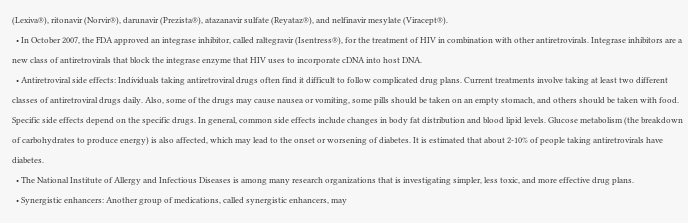(Lexiva®), ritonavir (Norvir®), darunavir (Prezista®), atazanavir sulfate (Reyataz®), and nelfinavir mesylate (Viracept®).
  • In October 2007, the FDA approved an integrase inhibitor, called raltegravir (Isentress®), for the treatment of HIV in combination with other antiretrovirals. Integrase inhibitors are a new class of antiretrovirals that block the integrase enzyme that HIV uses to incorporate cDNA into host DNA.
  • Antiretroviral side effects: Individuals taking antiretroviral drugs often find it difficult to follow complicated drug plans. Current treatments involve taking at least two different classes of antiretroviral drugs daily. Also, some of the drugs may cause nausea or vomiting, some pills should be taken on an empty stomach, and others should be taken with food. Specific side effects depend on the specific drugs. In general, common side effects include changes in body fat distribution and blood lipid levels. Glucose metabolism (the breakdown of carbohydrates to produce energy) is also affected, which may lead to the onset or worsening of diabetes. It is estimated that about 2-10% of people taking antiretrovirals have diabetes.
  • The National Institute of Allergy and Infectious Diseases is among many research organizations that is investigating simpler, less toxic, and more effective drug plans.
  • Synergistic enhancers: Another group of medications, called synergistic enhancers, may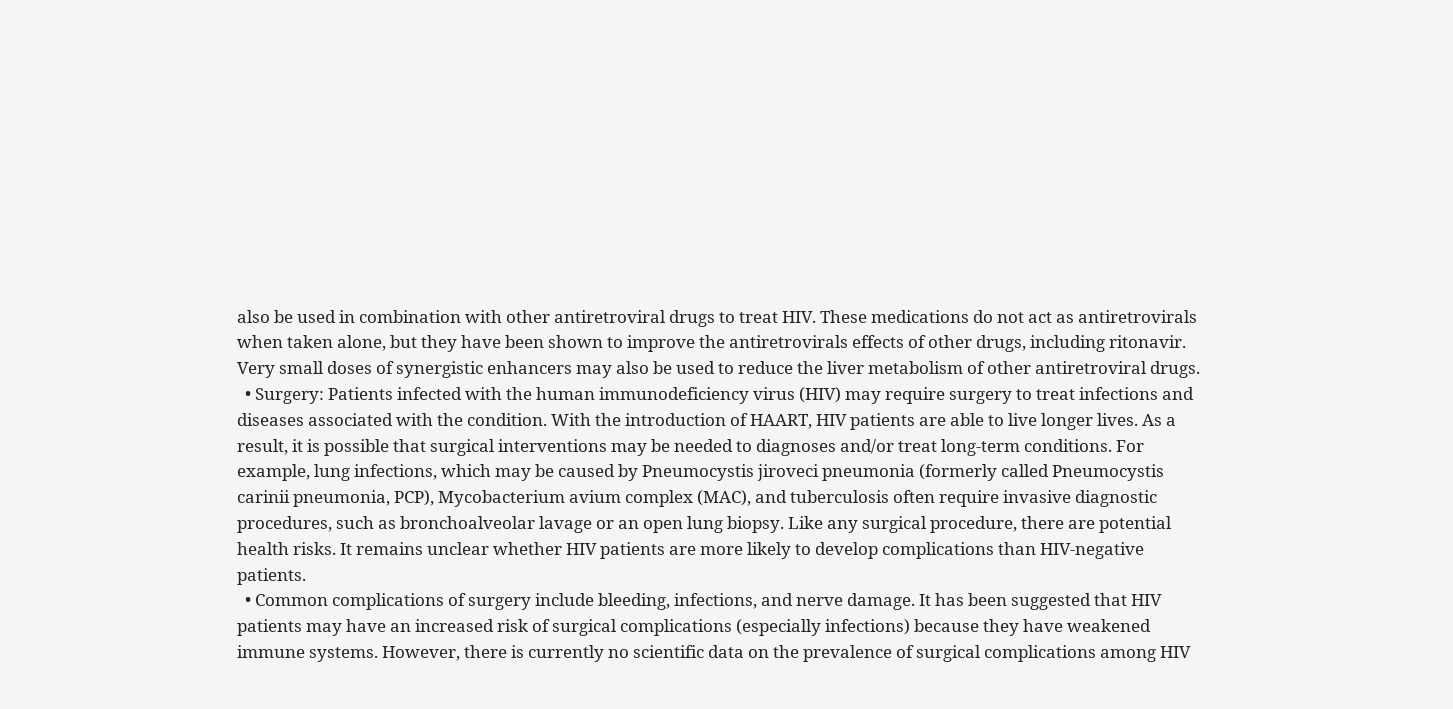also be used in combination with other antiretroviral drugs to treat HIV. These medications do not act as antiretrovirals when taken alone, but they have been shown to improve the antiretrovirals effects of other drugs, including ritonavir. Very small doses of synergistic enhancers may also be used to reduce the liver metabolism of other antiretroviral drugs.
  • Surgery: Patients infected with the human immunodeficiency virus (HIV) may require surgery to treat infections and diseases associated with the condition. With the introduction of HAART, HIV patients are able to live longer lives. As a result, it is possible that surgical interventions may be needed to diagnoses and/or treat long-term conditions. For example, lung infections, which may be caused by Pneumocystis jiroveci pneumonia (formerly called Pneumocystis carinii pneumonia, PCP), Mycobacterium avium complex (MAC), and tuberculosis often require invasive diagnostic procedures, such as bronchoalveolar lavage or an open lung biopsy. Like any surgical procedure, there are potential health risks. It remains unclear whether HIV patients are more likely to develop complications than HIV-negative patients.
  • Common complications of surgery include bleeding, infections, and nerve damage. It has been suggested that HIV patients may have an increased risk of surgical complications (especially infections) because they have weakened immune systems. However, there is currently no scientific data on the prevalence of surgical complications among HIV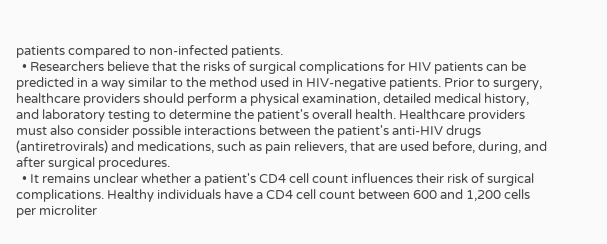patients compared to non-infected patients.
  • Researchers believe that the risks of surgical complications for HIV patients can be predicted in a way similar to the method used in HIV-negative patients. Prior to surgery, healthcare providers should perform a physical examination, detailed medical history, and laboratory testing to determine the patient's overall health. Healthcare providers must also consider possible interactions between the patient's anti-HIV drugs (antiretrovirals) and medications, such as pain relievers, that are used before, during, and after surgical procedures.
  • It remains unclear whether a patient's CD4 cell count influences their risk of surgical complications. Healthy individuals have a CD4 cell count between 600 and 1,200 cells per microliter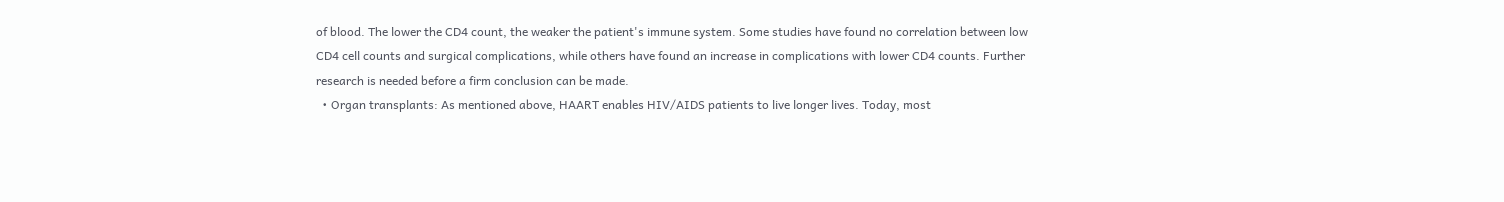of blood. The lower the CD4 count, the weaker the patient's immune system. Some studies have found no correlation between low CD4 cell counts and surgical complications, while others have found an increase in complications with lower CD4 counts. Further research is needed before a firm conclusion can be made.
  • Organ transplants: As mentioned above, HAART enables HIV/AIDS patients to live longer lives. Today, most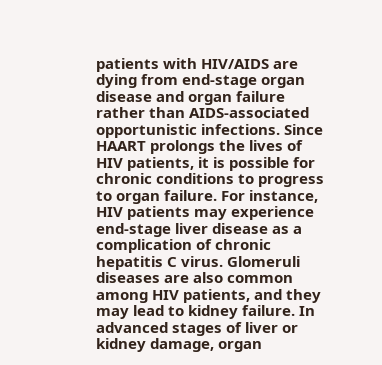patients with HIV/AIDS are dying from end-stage organ disease and organ failure rather than AIDS-associated opportunistic infections. Since HAART prolongs the lives of HIV patients, it is possible for chronic conditions to progress to organ failure. For instance, HIV patients may experience end-stage liver disease as a complication of chronic hepatitis C virus. Glomeruli diseases are also common among HIV patients, and they may lead to kidney failure. In advanced stages of liver or kidney damage, organ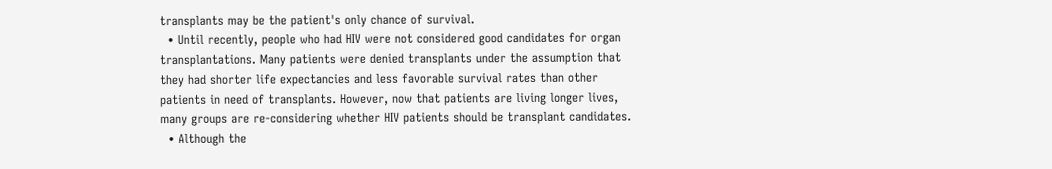transplants may be the patient's only chance of survival.
  • Until recently, people who had HIV were not considered good candidates for organ transplantations. Many patients were denied transplants under the assumption that they had shorter life expectancies and less favorable survival rates than other patients in need of transplants. However, now that patients are living longer lives, many groups are re-considering whether HIV patients should be transplant candidates.
  • Although the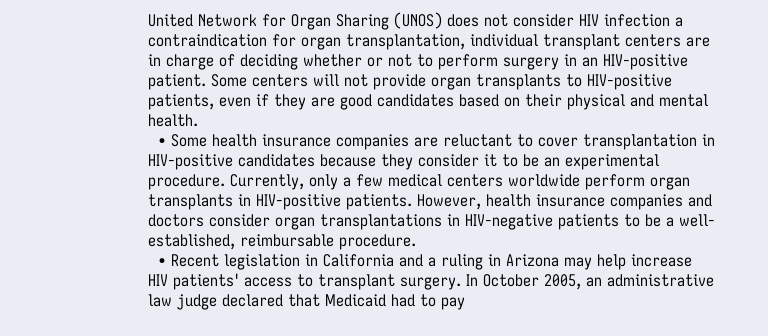United Network for Organ Sharing (UNOS) does not consider HIV infection a contraindication for organ transplantation, individual transplant centers are in charge of deciding whether or not to perform surgery in an HIV-positive patient. Some centers will not provide organ transplants to HIV-positive patients, even if they are good candidates based on their physical and mental health.
  • Some health insurance companies are reluctant to cover transplantation in HIV-positive candidates because they consider it to be an experimental procedure. Currently, only a few medical centers worldwide perform organ transplants in HIV-positive patients. However, health insurance companies and doctors consider organ transplantations in HIV-negative patients to be a well-established, reimbursable procedure.
  • Recent legislation in California and a ruling in Arizona may help increase HIV patients' access to transplant surgery. In October 2005, an administrative law judge declared that Medicaid had to pay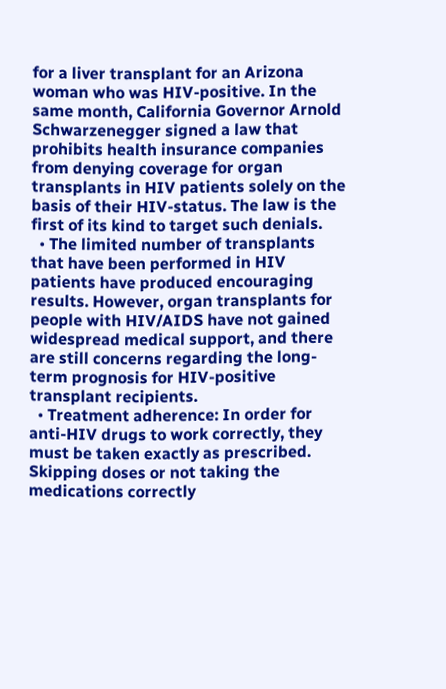for a liver transplant for an Arizona woman who was HIV-positive. In the same month, California Governor Arnold Schwarzenegger signed a law that prohibits health insurance companies from denying coverage for organ transplants in HIV patients solely on the basis of their HIV-status. The law is the first of its kind to target such denials.
  • The limited number of transplants that have been performed in HIV patients have produced encouraging results. However, organ transplants for people with HIV/AIDS have not gained widespread medical support, and there are still concerns regarding the long-term prognosis for HIV-positive transplant recipients.
  • Treatment adherence: In order for anti-HIV drugs to work correctly, they must be taken exactly as prescribed. Skipping doses or not taking the medications correctly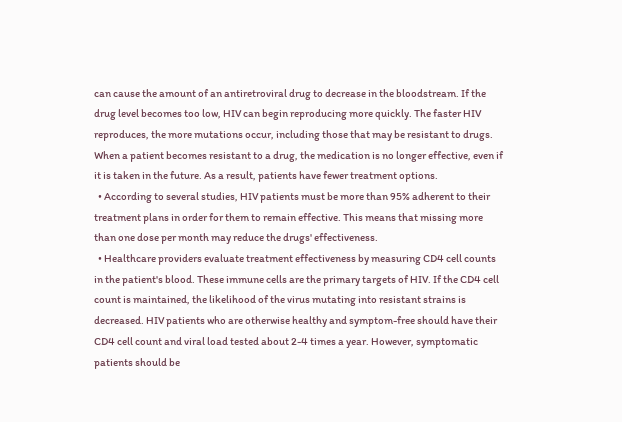can cause the amount of an antiretroviral drug to decrease in the bloodstream. If the drug level becomes too low, HIV can begin reproducing more quickly. The faster HIV reproduces, the more mutations occur, including those that may be resistant to drugs. When a patient becomes resistant to a drug, the medication is no longer effective, even if it is taken in the future. As a result, patients have fewer treatment options.
  • According to several studies, HIV patients must be more than 95% adherent to their treatment plans in order for them to remain effective. This means that missing more than one dose per month may reduce the drugs' effectiveness.
  • Healthcare providers evaluate treatment effectiveness by measuring CD4 cell counts in the patient's blood. These immune cells are the primary targets of HIV. If the CD4 cell count is maintained, the likelihood of the virus mutating into resistant strains is decreased. HIV patients who are otherwise healthy and symptom-free should have their CD4 cell count and viral load tested about 2-4 times a year. However, symptomatic patients should be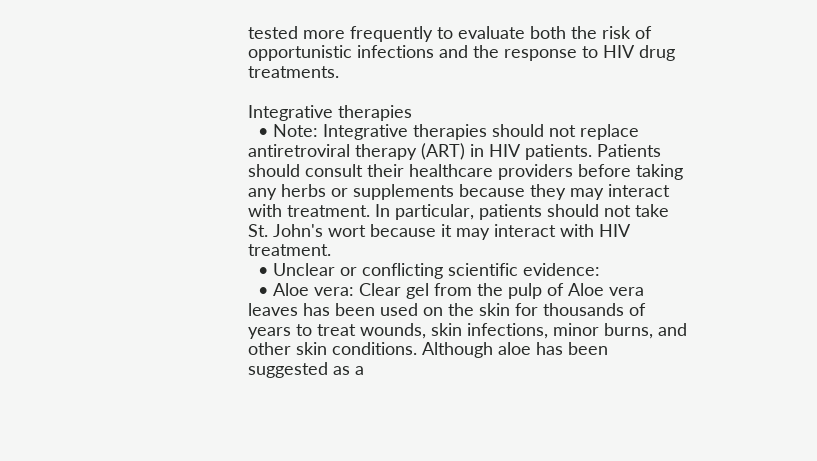tested more frequently to evaluate both the risk of opportunistic infections and the response to HIV drug treatments.

Integrative therapies
  • Note: Integrative therapies should not replace antiretroviral therapy (ART) in HIV patients. Patients should consult their healthcare providers before taking any herbs or supplements because they may interact with treatment. In particular, patients should not take St. John's wort because it may interact with HIV treatment.
  • Unclear or conflicting scientific evidence:
  • Aloe vera: Clear gel from the pulp of Aloe vera leaves has been used on the skin for thousands of years to treat wounds, skin infections, minor burns, and other skin conditions. Although aloe has been suggested as a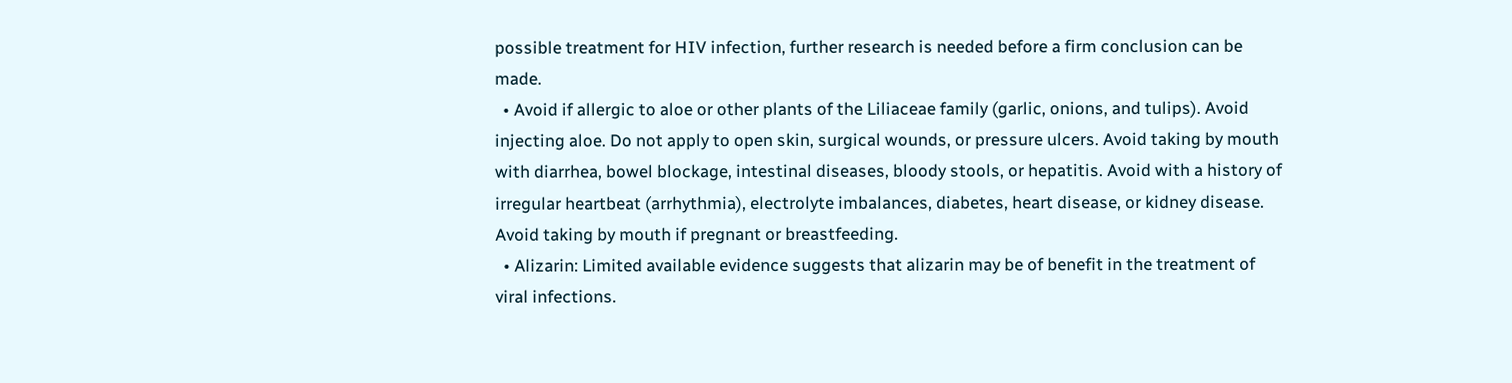possible treatment for HIV infection, further research is needed before a firm conclusion can be made.
  • Avoid if allergic to aloe or other plants of the Liliaceae family (garlic, onions, and tulips). Avoid injecting aloe. Do not apply to open skin, surgical wounds, or pressure ulcers. Avoid taking by mouth with diarrhea, bowel blockage, intestinal diseases, bloody stools, or hepatitis. Avoid with a history of irregular heartbeat (arrhythmia), electrolyte imbalances, diabetes, heart disease, or kidney disease. Avoid taking by mouth if pregnant or breastfeeding.
  • Alizarin: Limited available evidence suggests that alizarin may be of benefit in the treatment of viral infections.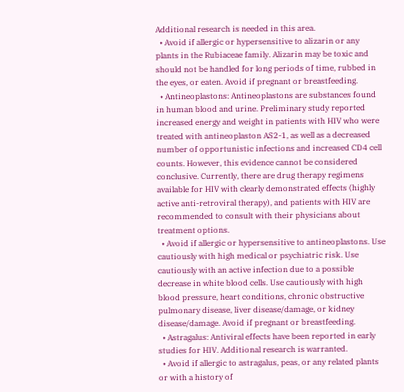Additional research is needed in this area.
  • Avoid if allergic or hypersensitive to alizarin or any plants in the Rubiaceae family. Alizarin may be toxic and should not be handled for long periods of time, rubbed in the eyes, or eaten. Avoid if pregnant or breastfeeding.
  • Antineoplastons: Antineoplastons are substances found in human blood and urine. Preliminary study reported increased energy and weight in patients with HIV who were treated with antineoplaston AS2-1, as well as a decreased number of opportunistic infections and increased CD4 cell counts. However, this evidence cannot be considered conclusive. Currently, there are drug therapy regimens available for HIV with clearly demonstrated effects (highly active anti-retroviral therapy), and patients with HIV are recommended to consult with their physicians about treatment options.
  • Avoid if allergic or hypersensitive to antineoplastons. Use cautiously with high medical or psychiatric risk. Use cautiously with an active infection due to a possible decrease in white blood cells. Use cautiously with high blood pressure, heart conditions, chronic obstructive pulmonary disease, liver disease/damage, or kidney disease/damage. Avoid if pregnant or breastfeeding.
  • Astragalus: Antiviral effects have been reported in early studies for HIV. Additional research is warranted.
  • Avoid if allergic to astragalus, peas, or any related plants or with a history of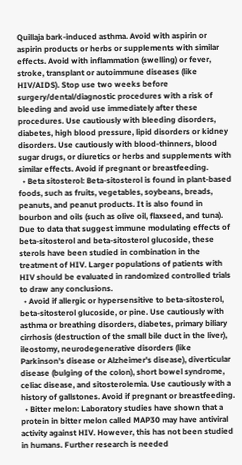Quillaja bark-induced asthma. Avoid with aspirin or aspirin products or herbs or supplements with similar effects. Avoid with inflammation (swelling) or fever, stroke, transplant or autoimmune diseases (like HIV/AIDS). Stop use two weeks before surgery/dental/diagnostic procedures with a risk of bleeding and avoid use immediately after these procedures. Use cautiously with bleeding disorders, diabetes, high blood pressure, lipid disorders or kidney disorders. Use cautiously with blood-thinners, blood sugar drugs, or diuretics or herbs and supplements with similar effects. Avoid if pregnant or breastfeeding.
  • Beta sitosterol: Beta-sitosterol is found in plant-based foods, such as fruits, vegetables, soybeans, breads, peanuts, and peanut products. It is also found in bourbon and oils (such as olive oil, flaxseed, and tuna). Due to data that suggest immune modulating effects of beta-sitosterol and beta-sitosterol glucoside, these sterols have been studied in combination in the treatment of HIV. Larger populations of patients with HIV should be evaluated in randomized controlled trials to draw any conclusions.
  • Avoid if allergic or hypersensitive to beta-sitosterol, beta-sitosterol glucoside, or pine. Use cautiously with asthma or breathing disorders, diabetes, primary biliary cirrhosis (destruction of the small bile duct in the liver), ileostomy, neurodegenerative disorders (like Parkinson's disease or Alzheimer's disease), diverticular disease (bulging of the colon), short bowel syndrome, celiac disease, and sitosterolemia. Use cautiously with a history of gallstones. Avoid if pregnant or breastfeeding.
  • Bitter melon: Laboratory studies have shown that a protein in bitter melon called MAP30 may have antiviral activity against HIV. However, this has not been studied in humans. Further research is needed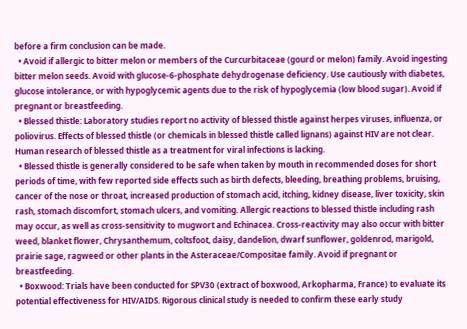before a firm conclusion can be made.
  • Avoid if allergic to bitter melon or members of the Curcurbitaceae (gourd or melon) family. Avoid ingesting bitter melon seeds. Avoid with glucose-6-phosphate dehydrogenase deficiency. Use cautiously with diabetes, glucose intolerance, or with hypoglycemic agents due to the risk of hypoglycemia (low blood sugar). Avoid if pregnant or breastfeeding.
  • Blessed thistle: Laboratory studies report no activity of blessed thistle against herpes viruses, influenza, or poliovirus. Effects of blessed thistle (or chemicals in blessed thistle called lignans) against HIV are not clear. Human research of blessed thistle as a treatment for viral infections is lacking.
  • Blessed thistle is generally considered to be safe when taken by mouth in recommended doses for short periods of time, with few reported side effects such as birth defects, bleeding, breathing problems, bruising, cancer of the nose or throat, increased production of stomach acid, itching, kidney disease, liver toxicity, skin rash, stomach discomfort, stomach ulcers, and vomiting. Allergic reactions to blessed thistle including rash may occur, as well as cross-sensitivity to mugwort and Echinacea. Cross-reactivity may also occur with bitter weed, blanket flower, Chrysanthemum, coltsfoot, daisy, dandelion, dwarf sunflower, goldenrod, marigold, prairie sage, ragweed or other plants in the Asteraceae/Compositae family. Avoid if pregnant or breastfeeding.
  • Boxwood: Trials have been conducted for SPV30 (extract of boxwood, Arkopharma, France) to evaluate its potential effectiveness for HIV/AIDS. Rigorous clinical study is needed to confirm these early study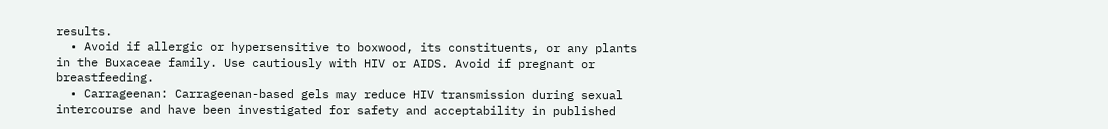results.
  • Avoid if allergic or hypersensitive to boxwood, its constituents, or any plants in the Buxaceae family. Use cautiously with HIV or AIDS. Avoid if pregnant or breastfeeding.
  • Carrageenan: Carrageenan-based gels may reduce HIV transmission during sexual intercourse and have been investigated for safety and acceptability in published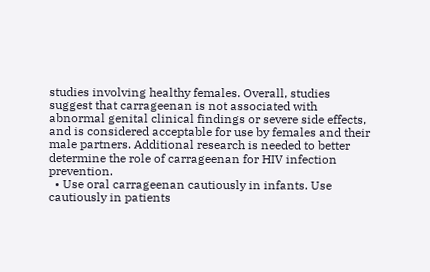studies involving healthy females. Overall, studies suggest that carrageenan is not associated with abnormal genital clinical findings or severe side effects, and is considered acceptable for use by females and their male partners. Additional research is needed to better determine the role of carrageenan for HIV infection prevention.
  • Use oral carrageenan cautiously in infants. Use cautiously in patients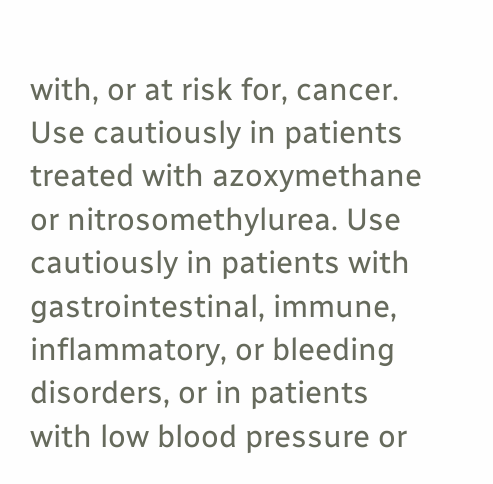with, or at risk for, cancer. Use cautiously in patients treated with azoxymethane or nitrosomethylurea. Use cautiously in patients with gastrointestinal, immune, inflammatory, or bleeding disorders, or in patients with low blood pressure or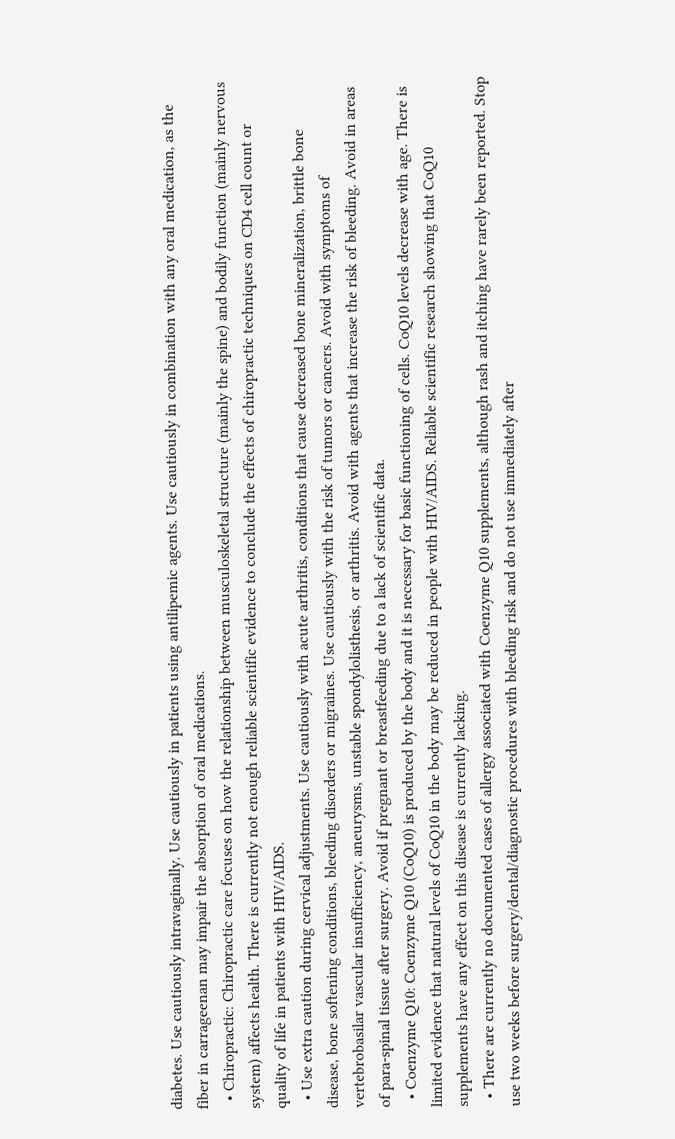diabetes. Use cautiously intravaginally. Use cautiously in patients using antilipemic agents. Use cautiously in combination with any oral medication, as the fiber in carrageenan may impair the absorption of oral medications.
  • Chiropractic: Chiropractic care focuses on how the relationship between musculoskeletal structure (mainly the spine) and bodily function (mainly nervous system) affects health. There is currently not enough reliable scientific evidence to conclude the effects of chiropractic techniques on CD4 cell count or quality of life in patients with HIV/AIDS.
  • Use extra caution during cervical adjustments. Use cautiously with acute arthritis, conditions that cause decreased bone mineralization, brittle bone disease, bone softening conditions, bleeding disorders or migraines. Use cautiously with the risk of tumors or cancers. Avoid with symptoms of vertebrobasilar vascular insufficiency, aneurysms, unstable spondylolisthesis, or arthritis. Avoid with agents that increase the risk of bleeding. Avoid in areas of para-spinal tissue after surgery. Avoid if pregnant or breastfeeding due to a lack of scientific data.
  • Coenzyme Q10: Coenzyme Q10 (CoQ10) is produced by the body and it is necessary for basic functioning of cells. CoQ10 levels decrease with age. There is limited evidence that natural levels of CoQ10 in the body may be reduced in people with HIV/AIDS. Reliable scientific research showing that CoQ10 supplements have any effect on this disease is currently lacking.
  • There are currently no documented cases of allergy associated with Coenzyme Q10 supplements, although rash and itching have rarely been reported. Stop use two weeks before surgery/dental/diagnostic procedures with bleeding risk and do not use immediately after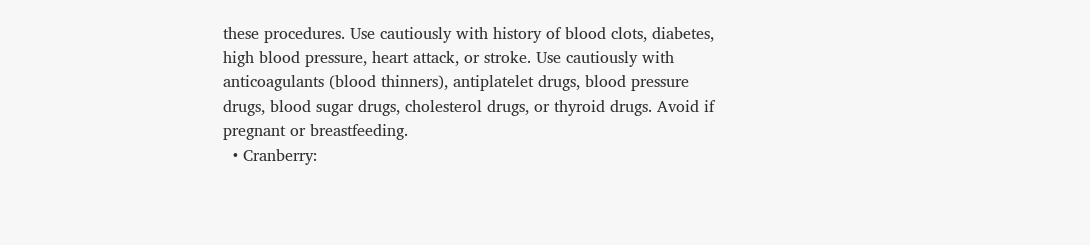these procedures. Use cautiously with history of blood clots, diabetes, high blood pressure, heart attack, or stroke. Use cautiously with anticoagulants (blood thinners), antiplatelet drugs, blood pressure drugs, blood sugar drugs, cholesterol drugs, or thyroid drugs. Avoid if pregnant or breastfeeding.
  • Cranberry: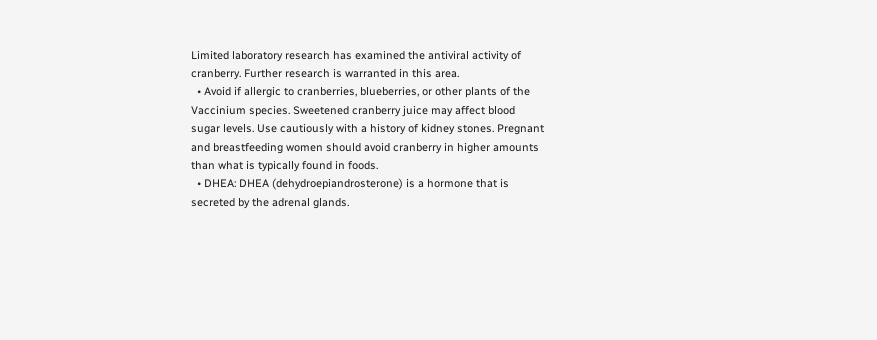Limited laboratory research has examined the antiviral activity of cranberry. Further research is warranted in this area.
  • Avoid if allergic to cranberries, blueberries, or other plants of the Vaccinium species. Sweetened cranberry juice may affect blood sugar levels. Use cautiously with a history of kidney stones. Pregnant and breastfeeding women should avoid cranberry in higher amounts than what is typically found in foods.
  • DHEA: DHEA (dehydroepiandrosterone) is a hormone that is secreted by the adrenal glands.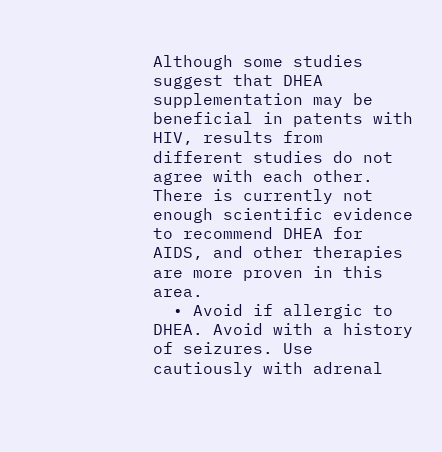Although some studies suggest that DHEA supplementation may be beneficial in patents with HIV, results from different studies do not agree with each other. There is currently not enough scientific evidence to recommend DHEA for AIDS, and other therapies are more proven in this area.
  • Avoid if allergic to DHEA. Avoid with a history of seizures. Use cautiously with adrenal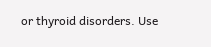or thyroid disorders. Use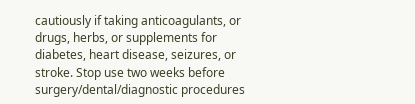cautiously if taking anticoagulants, or drugs, herbs, or supplements for diabetes, heart disease, seizures, or stroke. Stop use two weeks before surgery/dental/diagnostic procedures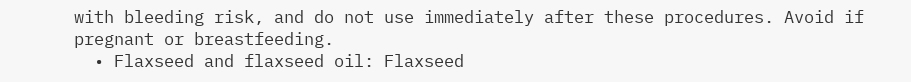with bleeding risk, and do not use immediately after these procedures. Avoid if pregnant or breastfeeding.
  • Flaxseed and flaxseed oil: Flaxseed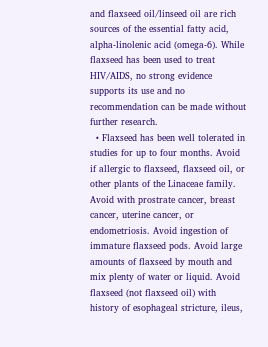and flaxseed oil/linseed oil are rich sources of the essential fatty acid, alpha-linolenic acid (omega-6). While flaxseed has been used to treat HIV/AIDS, no strong evidence supports its use and no recommendation can be made without further research.
  • Flaxseed has been well tolerated in studies for up to four months. Avoid if allergic to flaxseed, flaxseed oil, or other plants of the Linaceae family. Avoid with prostrate cancer, breast cancer, uterine cancer, or endometriosis. Avoid ingestion of immature flaxseed pods. Avoid large amounts of flaxseed by mouth and mix plenty of water or liquid. Avoid flaxseed (not flaxseed oil) with history of esophageal stricture, ileus,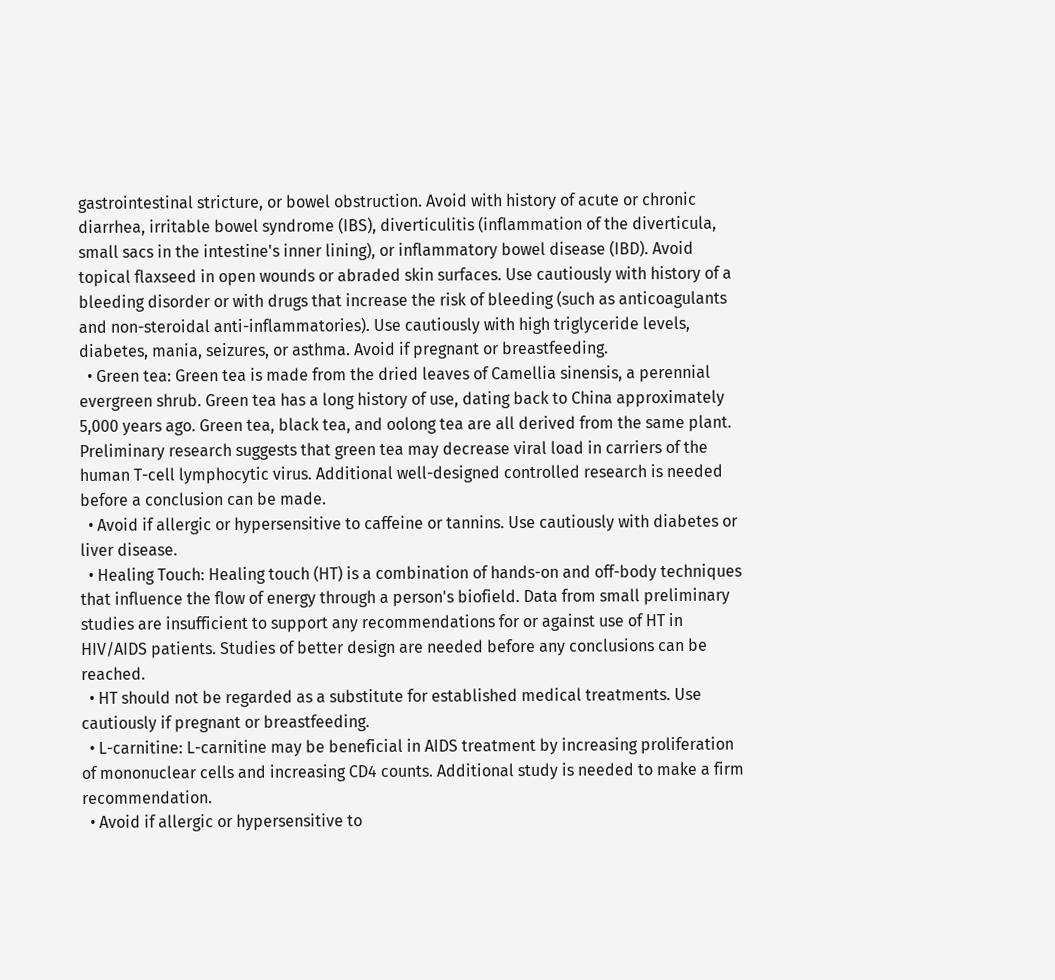gastrointestinal stricture, or bowel obstruction. Avoid with history of acute or chronic diarrhea, irritable bowel syndrome (IBS), diverticulitis (inflammation of the diverticula, small sacs in the intestine's inner lining), or inflammatory bowel disease (IBD). Avoid topical flaxseed in open wounds or abraded skin surfaces. Use cautiously with history of a bleeding disorder or with drugs that increase the risk of bleeding (such as anticoagulants and non-steroidal anti-inflammatories). Use cautiously with high triglyceride levels, diabetes, mania, seizures, or asthma. Avoid if pregnant or breastfeeding.
  • Green tea: Green tea is made from the dried leaves of Camellia sinensis, a perennial evergreen shrub. Green tea has a long history of use, dating back to China approximately 5,000 years ago. Green tea, black tea, and oolong tea are all derived from the same plant. Preliminary research suggests that green tea may decrease viral load in carriers of the human T-cell lymphocytic virus. Additional well-designed controlled research is needed before a conclusion can be made.
  • Avoid if allergic or hypersensitive to caffeine or tannins. Use cautiously with diabetes or liver disease.
  • Healing Touch: Healing touch (HT) is a combination of hands-on and off-body techniques that influence the flow of energy through a person's biofield. Data from small preliminary studies are insufficient to support any recommendations for or against use of HT in HIV/AIDS patients. Studies of better design are needed before any conclusions can be reached.
  • HT should not be regarded as a substitute for established medical treatments. Use cautiously if pregnant or breastfeeding.
  • L-carnitine: L-carnitine may be beneficial in AIDS treatment by increasing proliferation of mononuclear cells and increasing CD4 counts. Additional study is needed to make a firm recommendation.
  • Avoid if allergic or hypersensitive to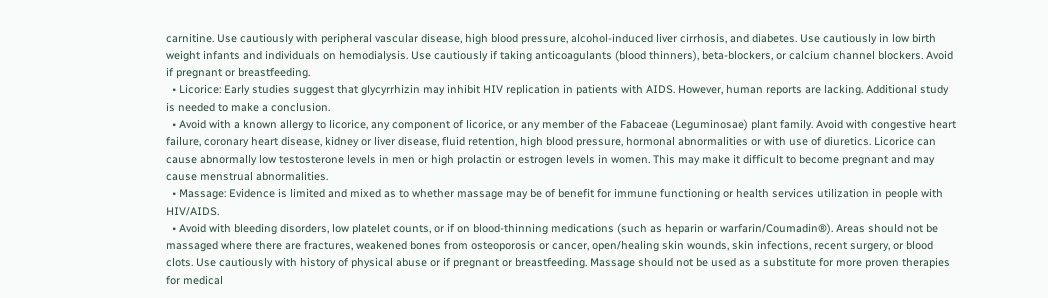carnitine. Use cautiously with peripheral vascular disease, high blood pressure, alcohol-induced liver cirrhosis, and diabetes. Use cautiously in low birth weight infants and individuals on hemodialysis. Use cautiously if taking anticoagulants (blood thinners), beta-blockers, or calcium channel blockers. Avoid if pregnant or breastfeeding.
  • Licorice: Early studies suggest that glycyrrhizin may inhibit HIV replication in patients with AIDS. However, human reports are lacking. Additional study is needed to make a conclusion.
  • Avoid with a known allergy to licorice, any component of licorice, or any member of the Fabaceae (Leguminosae) plant family. Avoid with congestive heart failure, coronary heart disease, kidney or liver disease, fluid retention, high blood pressure, hormonal abnormalities or with use of diuretics. Licorice can cause abnormally low testosterone levels in men or high prolactin or estrogen levels in women. This may make it difficult to become pregnant and may cause menstrual abnormalities.
  • Massage: Evidence is limited and mixed as to whether massage may be of benefit for immune functioning or health services utilization in people with HIV/AIDS.
  • Avoid with bleeding disorders, low platelet counts, or if on blood-thinning medications (such as heparin or warfarin/Coumadin®). Areas should not be massaged where there are fractures, weakened bones from osteoporosis or cancer, open/healing skin wounds, skin infections, recent surgery, or blood clots. Use cautiously with history of physical abuse or if pregnant or breastfeeding. Massage should not be used as a substitute for more proven therapies for medical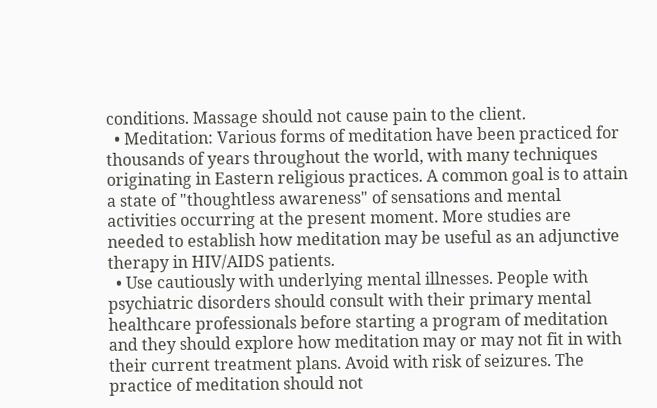conditions. Massage should not cause pain to the client.
  • Meditation: Various forms of meditation have been practiced for thousands of years throughout the world, with many techniques originating in Eastern religious practices. A common goal is to attain a state of "thoughtless awareness" of sensations and mental activities occurring at the present moment. More studies are needed to establish how meditation may be useful as an adjunctive therapy in HIV/AIDS patients.
  • Use cautiously with underlying mental illnesses. People with psychiatric disorders should consult with their primary mental healthcare professionals before starting a program of meditation and they should explore how meditation may or may not fit in with their current treatment plans. Avoid with risk of seizures. The practice of meditation should not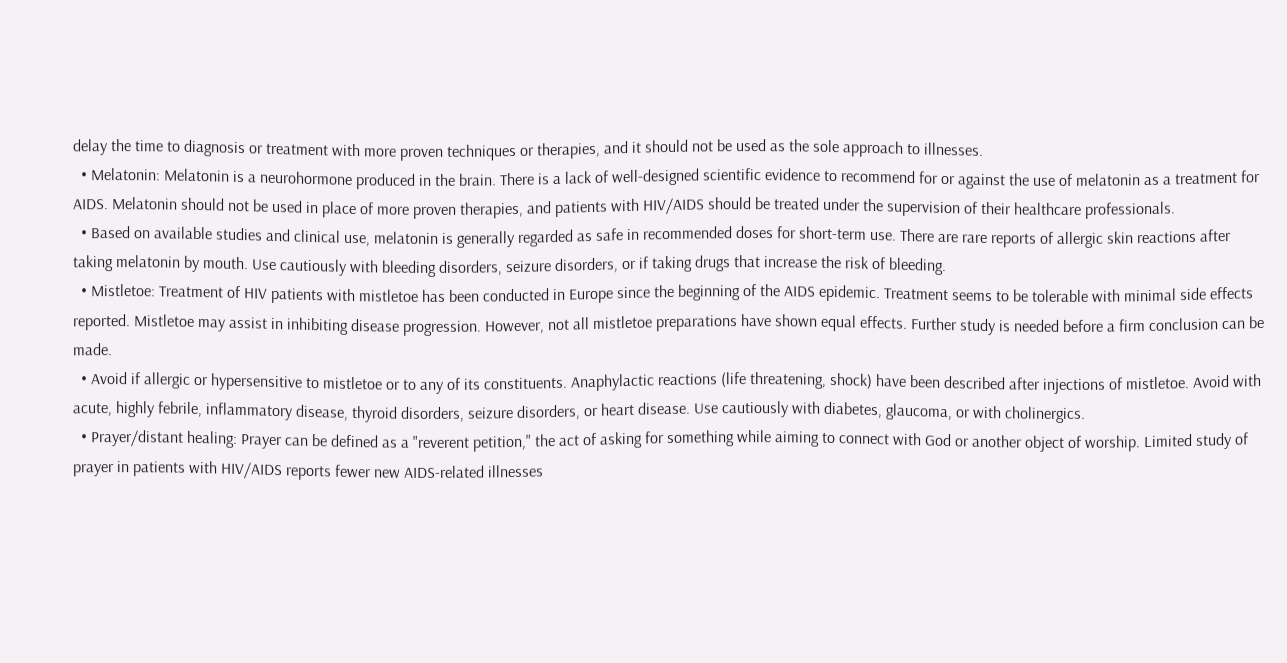delay the time to diagnosis or treatment with more proven techniques or therapies, and it should not be used as the sole approach to illnesses.
  • Melatonin: Melatonin is a neurohormone produced in the brain. There is a lack of well-designed scientific evidence to recommend for or against the use of melatonin as a treatment for AIDS. Melatonin should not be used in place of more proven therapies, and patients with HIV/AIDS should be treated under the supervision of their healthcare professionals.
  • Based on available studies and clinical use, melatonin is generally regarded as safe in recommended doses for short-term use. There are rare reports of allergic skin reactions after taking melatonin by mouth. Use cautiously with bleeding disorders, seizure disorders, or if taking drugs that increase the risk of bleeding.
  • Mistletoe: Treatment of HIV patients with mistletoe has been conducted in Europe since the beginning of the AIDS epidemic. Treatment seems to be tolerable with minimal side effects reported. Mistletoe may assist in inhibiting disease progression. However, not all mistletoe preparations have shown equal effects. Further study is needed before a firm conclusion can be made.
  • Avoid if allergic or hypersensitive to mistletoe or to any of its constituents. Anaphylactic reactions (life threatening, shock) have been described after injections of mistletoe. Avoid with acute, highly febrile, inflammatory disease, thyroid disorders, seizure disorders, or heart disease. Use cautiously with diabetes, glaucoma, or with cholinergics.
  • Prayer/distant healing: Prayer can be defined as a "reverent petition," the act of asking for something while aiming to connect with God or another object of worship. Limited study of prayer in patients with HIV/AIDS reports fewer new AIDS-related illnesses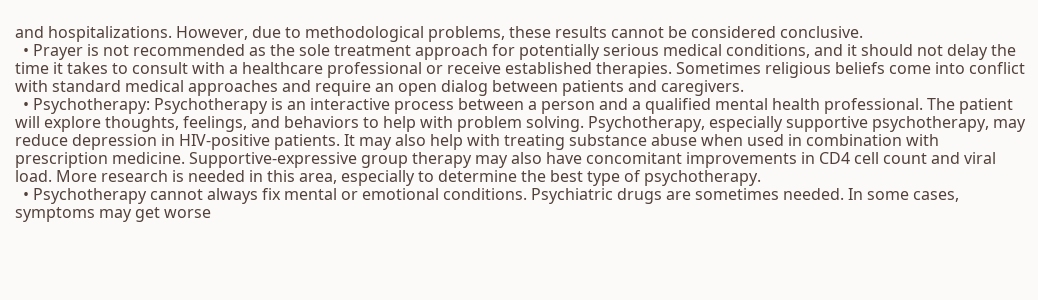and hospitalizations. However, due to methodological problems, these results cannot be considered conclusive.
  • Prayer is not recommended as the sole treatment approach for potentially serious medical conditions, and it should not delay the time it takes to consult with a healthcare professional or receive established therapies. Sometimes religious beliefs come into conflict with standard medical approaches and require an open dialog between patients and caregivers.
  • Psychotherapy: Psychotherapy is an interactive process between a person and a qualified mental health professional. The patient will explore thoughts, feelings, and behaviors to help with problem solving. Psychotherapy, especially supportive psychotherapy, may reduce depression in HIV-positive patients. It may also help with treating substance abuse when used in combination with prescription medicine. Supportive-expressive group therapy may also have concomitant improvements in CD4 cell count and viral load. More research is needed in this area, especially to determine the best type of psychotherapy.
  • Psychotherapy cannot always fix mental or emotional conditions. Psychiatric drugs are sometimes needed. In some cases, symptoms may get worse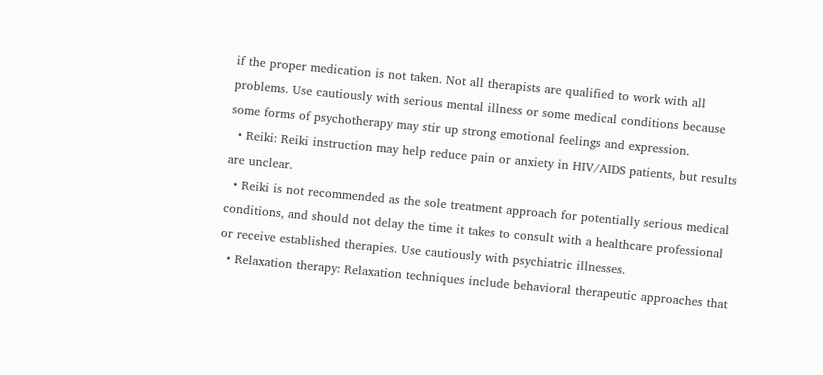if the proper medication is not taken. Not all therapists are qualified to work with all problems. Use cautiously with serious mental illness or some medical conditions because some forms of psychotherapy may stir up strong emotional feelings and expression.
  • Reiki: Reiki instruction may help reduce pain or anxiety in HIV/AIDS patients, but results are unclear.
  • Reiki is not recommended as the sole treatment approach for potentially serious medical conditions, and should not delay the time it takes to consult with a healthcare professional or receive established therapies. Use cautiously with psychiatric illnesses.
  • Relaxation therapy: Relaxation techniques include behavioral therapeutic approaches that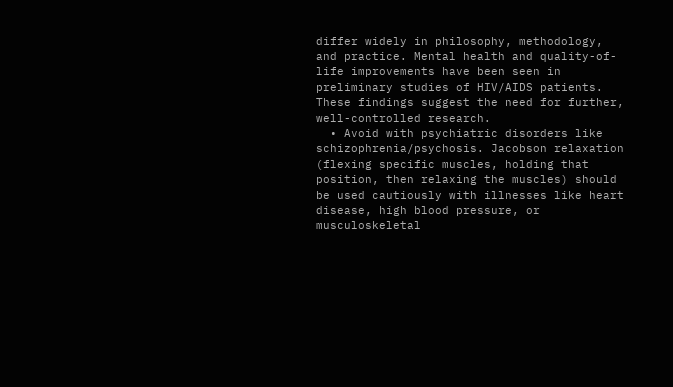differ widely in philosophy, methodology, and practice. Mental health and quality-of-life improvements have been seen in preliminary studies of HIV/AIDS patients. These findings suggest the need for further, well-controlled research.
  • Avoid with psychiatric disorders like schizophrenia/psychosis. Jacobson relaxation (flexing specific muscles, holding that position, then relaxing the muscles) should be used cautiously with illnesses like heart disease, high blood pressure, or musculoskeletal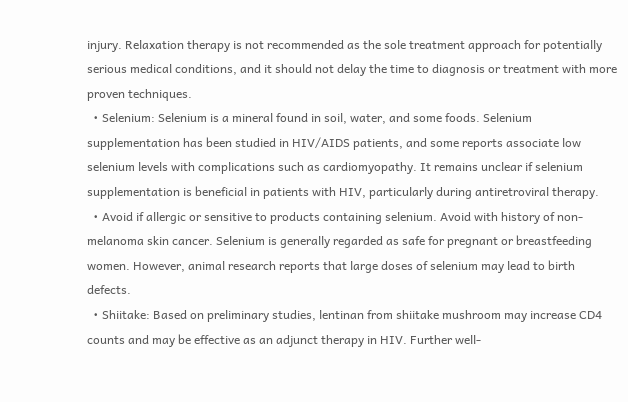injury. Relaxation therapy is not recommended as the sole treatment approach for potentially serious medical conditions, and it should not delay the time to diagnosis or treatment with more proven techniques.
  • Selenium: Selenium is a mineral found in soil, water, and some foods. Selenium supplementation has been studied in HIV/AIDS patients, and some reports associate low selenium levels with complications such as cardiomyopathy. It remains unclear if selenium supplementation is beneficial in patients with HIV, particularly during antiretroviral therapy.
  • Avoid if allergic or sensitive to products containing selenium. Avoid with history of non-melanoma skin cancer. Selenium is generally regarded as safe for pregnant or breastfeeding women. However, animal research reports that large doses of selenium may lead to birth defects.
  • Shiitake: Based on preliminary studies, lentinan from shiitake mushroom may increase CD4 counts and may be effective as an adjunct therapy in HIV. Further well-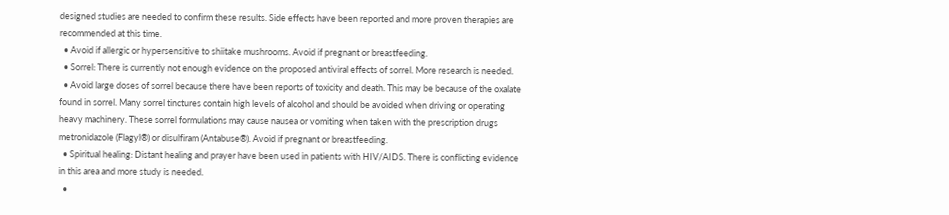designed studies are needed to confirm these results. Side effects have been reported and more proven therapies are recommended at this time.
  • Avoid if allergic or hypersensitive to shiitake mushrooms. Avoid if pregnant or breastfeeding.
  • Sorrel: There is currently not enough evidence on the proposed antiviral effects of sorrel. More research is needed.
  • Avoid large doses of sorrel because there have been reports of toxicity and death. This may be because of the oxalate found in sorrel. Many sorrel tinctures contain high levels of alcohol and should be avoided when driving or operating heavy machinery. These sorrel formulations may cause nausea or vomiting when taken with the prescription drugs metronidazole (Flagyl®) or disulfiram (Antabuse®). Avoid if pregnant or breastfeeding.
  • Spiritual healing: Distant healing and prayer have been used in patients with HIV/AIDS. There is conflicting evidence in this area and more study is needed.
  •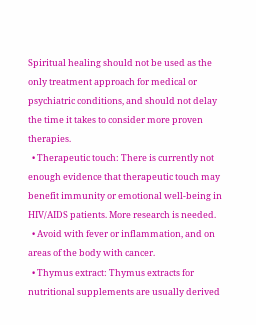Spiritual healing should not be used as the only treatment approach for medical or psychiatric conditions, and should not delay the time it takes to consider more proven therapies.
  • Therapeutic touch: There is currently not enough evidence that therapeutic touch may benefit immunity or emotional well-being in HIV/AIDS patients. More research is needed.
  • Avoid with fever or inflammation, and on areas of the body with cancer.
  • Thymus extract: Thymus extracts for nutritional supplements are usually derived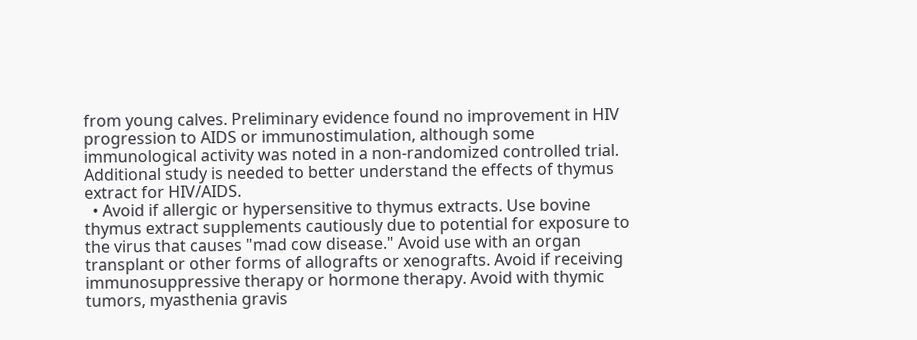from young calves. Preliminary evidence found no improvement in HIV progression to AIDS or immunostimulation, although some immunological activity was noted in a non-randomized controlled trial. Additional study is needed to better understand the effects of thymus extract for HIV/AIDS.
  • Avoid if allergic or hypersensitive to thymus extracts. Use bovine thymus extract supplements cautiously due to potential for exposure to the virus that causes "mad cow disease." Avoid use with an organ transplant or other forms of allografts or xenografts. Avoid if receiving immunosuppressive therapy or hormone therapy. Avoid with thymic tumors, myasthenia gravis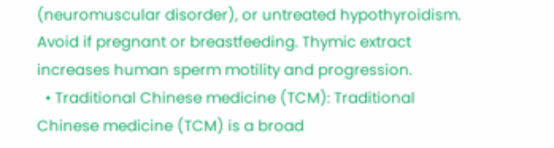(neuromuscular disorder), or untreated hypothyroidism. Avoid if pregnant or breastfeeding. Thymic extract increases human sperm motility and progression.
  • Traditional Chinese medicine (TCM): Traditional Chinese medicine (TCM) is a broad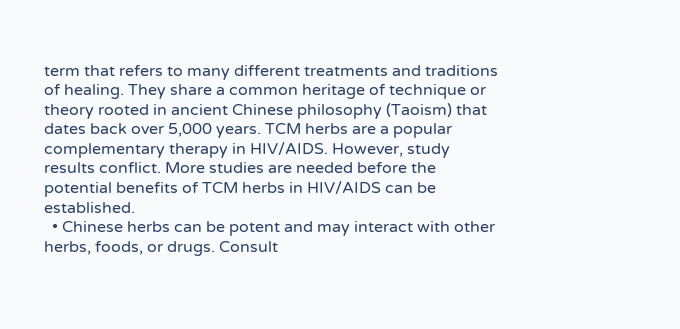term that refers to many different treatments and traditions of healing. They share a common heritage of technique or theory rooted in ancient Chinese philosophy (Taoism) that dates back over 5,000 years. TCM herbs are a popular complementary therapy in HIV/AIDS. However, study results conflict. More studies are needed before the potential benefits of TCM herbs in HIV/AIDS can be established.
  • Chinese herbs can be potent and may interact with other herbs, foods, or drugs. Consult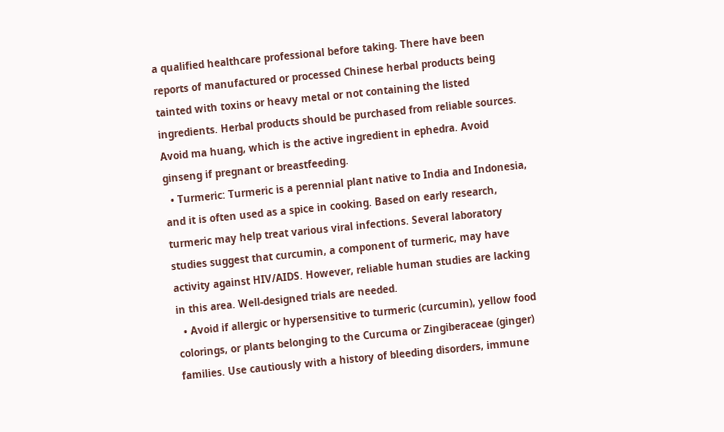a qualified healthcare professional before taking. There have been reports of manufactured or processed Chinese herbal products being tainted with toxins or heavy metal or not containing the listed ingredients. Herbal products should be purchased from reliable sources. Avoid ma huang, which is the active ingredient in ephedra. Avoid ginseng if pregnant or breastfeeding.
  • Turmeric: Turmeric is a perennial plant native to India and Indonesia, and it is often used as a spice in cooking. Based on early research, turmeric may help treat various viral infections. Several laboratory studies suggest that curcumin, a component of turmeric, may have activity against HIV/AIDS. However, reliable human studies are lacking in this area. Well-designed trials are needed.
  • Avoid if allergic or hypersensitive to turmeric (curcumin), yellow food colorings, or plants belonging to the Curcuma or Zingiberaceae (ginger) families. Use cautiously with a history of bleeding disorders, immune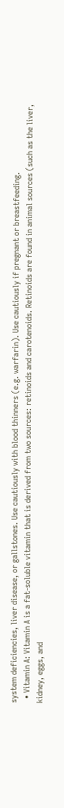system deficiencies, liver disease, or gallstones. Use cautiously with blood thinners (e.g. warfarin). Use cautiously if pregnant or breastfeeding.
  • Vitamin A: Vitamin A is a fat-soluble vitamin that is derived from two sources: retinoids and carotenoids. Retinoids are found in animal sources (such as the liver, kidney, eggs, and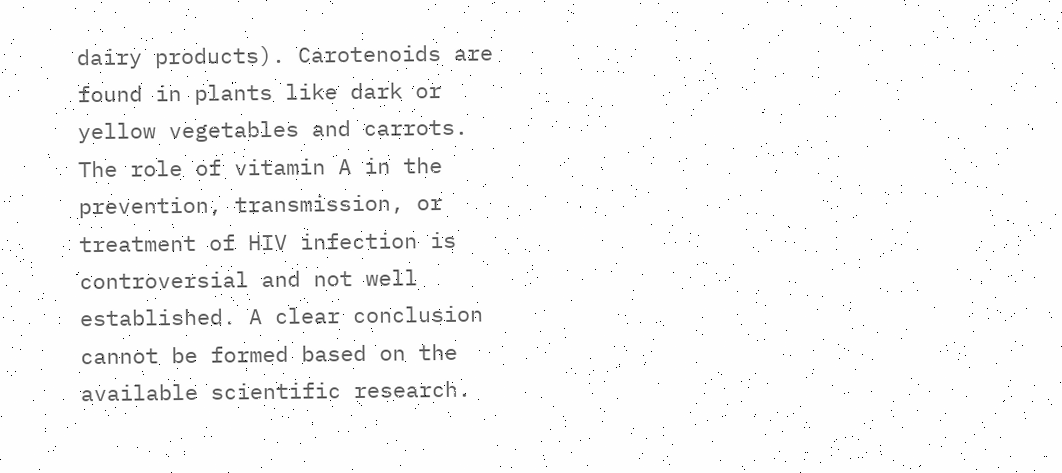dairy products). Carotenoids are found in plants like dark or yellow vegetables and carrots. The role of vitamin A in the prevention, transmission, or treatment of HIV infection is controversial and not well established. A clear conclusion cannot be formed based on the available scientific research.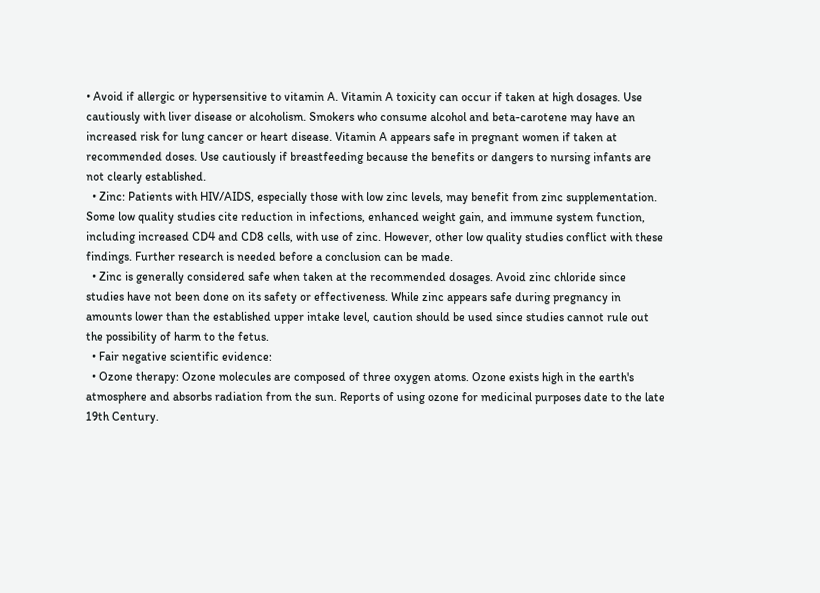• Avoid if allergic or hypersensitive to vitamin A. Vitamin A toxicity can occur if taken at high dosages. Use cautiously with liver disease or alcoholism. Smokers who consume alcohol and beta-carotene may have an increased risk for lung cancer or heart disease. Vitamin A appears safe in pregnant women if taken at recommended doses. Use cautiously if breastfeeding because the benefits or dangers to nursing infants are not clearly established.
  • Zinc: Patients with HIV/AIDS, especially those with low zinc levels, may benefit from zinc supplementation. Some low quality studies cite reduction in infections, enhanced weight gain, and immune system function, including increased CD4 and CD8 cells, with use of zinc. However, other low quality studies conflict with these findings. Further research is needed before a conclusion can be made.
  • Zinc is generally considered safe when taken at the recommended dosages. Avoid zinc chloride since studies have not been done on its safety or effectiveness. While zinc appears safe during pregnancy in amounts lower than the established upper intake level, caution should be used since studies cannot rule out the possibility of harm to the fetus.
  • Fair negative scientific evidence:
  • Ozone therapy: Ozone molecules are composed of three oxygen atoms. Ozone exists high in the earth's atmosphere and absorbs radiation from the sun. Reports of using ozone for medicinal purposes date to the late 19th Century.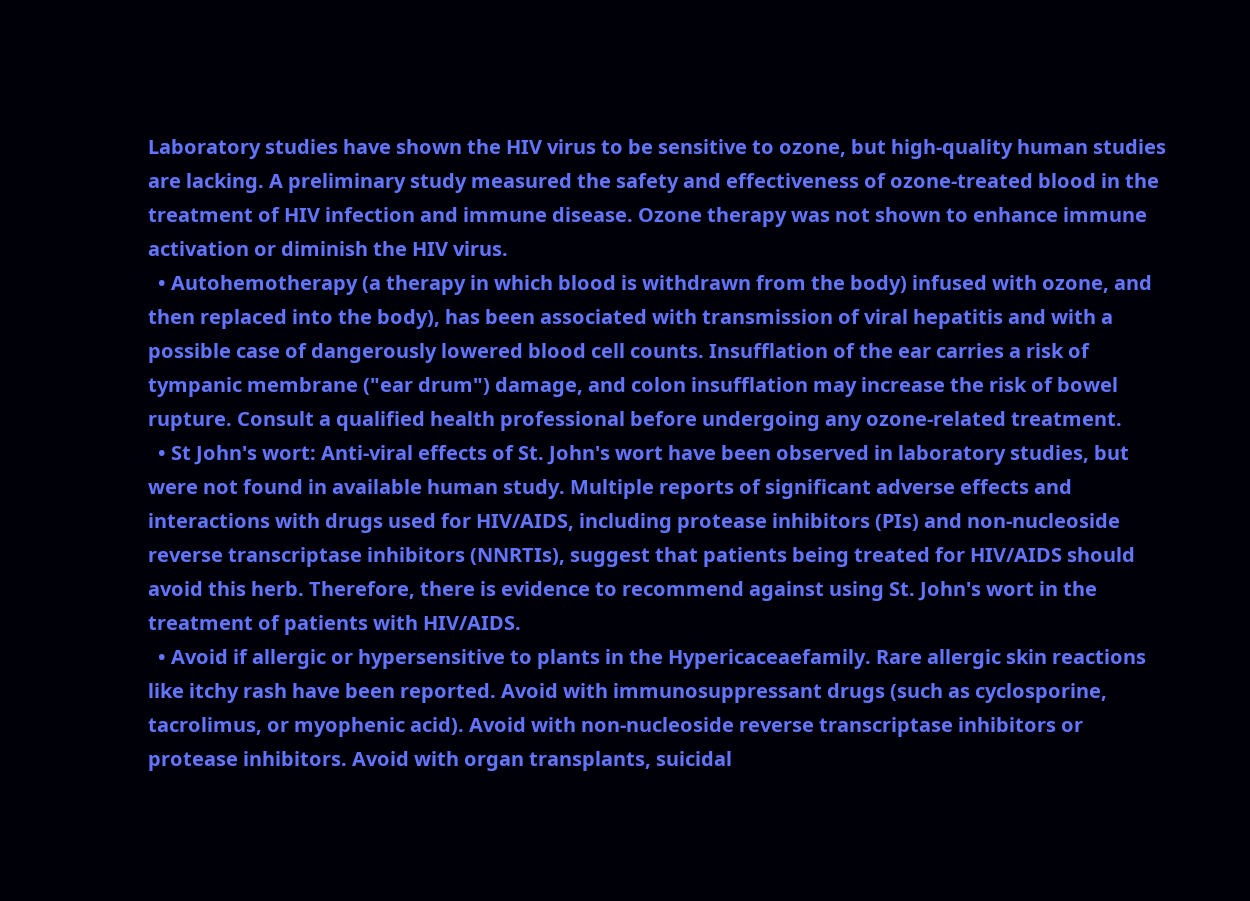Laboratory studies have shown the HIV virus to be sensitive to ozone, but high-quality human studies are lacking. A preliminary study measured the safety and effectiveness of ozone-treated blood in the treatment of HIV infection and immune disease. Ozone therapy was not shown to enhance immune activation or diminish the HIV virus.
  • Autohemotherapy (a therapy in which blood is withdrawn from the body) infused with ozone, and then replaced into the body), has been associated with transmission of viral hepatitis and with a possible case of dangerously lowered blood cell counts. Insufflation of the ear carries a risk of tympanic membrane ("ear drum") damage, and colon insufflation may increase the risk of bowel rupture. Consult a qualified health professional before undergoing any ozone-related treatment.
  • St John's wort: Anti-viral effects of St. John's wort have been observed in laboratory studies, but were not found in available human study. Multiple reports of significant adverse effects and interactions with drugs used for HIV/AIDS, including protease inhibitors (PIs) and non-nucleoside reverse transcriptase inhibitors (NNRTIs), suggest that patients being treated for HIV/AIDS should avoid this herb. Therefore, there is evidence to recommend against using St. John's wort in the treatment of patients with HIV/AIDS.
  • Avoid if allergic or hypersensitive to plants in the Hypericaceaefamily. Rare allergic skin reactions like itchy rash have been reported. Avoid with immunosuppressant drugs (such as cyclosporine, tacrolimus, or myophenic acid). Avoid with non-nucleoside reverse transcriptase inhibitors or protease inhibitors. Avoid with organ transplants, suicidal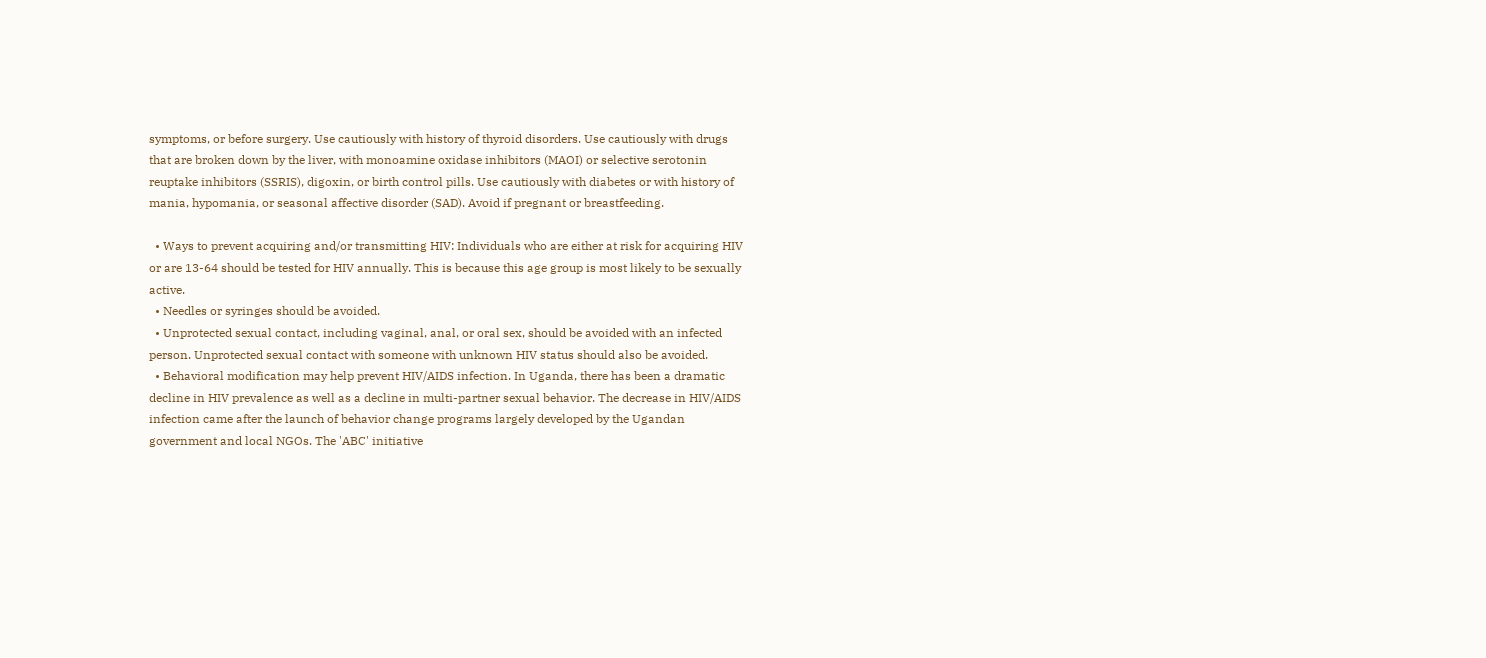symptoms, or before surgery. Use cautiously with history of thyroid disorders. Use cautiously with drugs that are broken down by the liver, with monoamine oxidase inhibitors (MAOI) or selective serotonin reuptake inhibitors (SSRIS), digoxin, or birth control pills. Use cautiously with diabetes or with history of mania, hypomania, or seasonal affective disorder (SAD). Avoid if pregnant or breastfeeding.

  • Ways to prevent acquiring and/or transmitting HIV: Individuals who are either at risk for acquiring HIV or are 13-64 should be tested for HIV annually. This is because this age group is most likely to be sexually active.
  • Needles or syringes should be avoided.
  • Unprotected sexual contact, including vaginal, anal, or oral sex, should be avoided with an infected person. Unprotected sexual contact with someone with unknown HIV status should also be avoided.
  • Behavioral modification may help prevent HIV/AIDS infection. In Uganda, there has been a dramatic decline in HIV prevalence as well as a decline in multi-partner sexual behavior. The decrease in HIV/AIDS infection came after the launch of behavior change programs largely developed by the Ugandan government and local NGOs. The 'ABC' initiative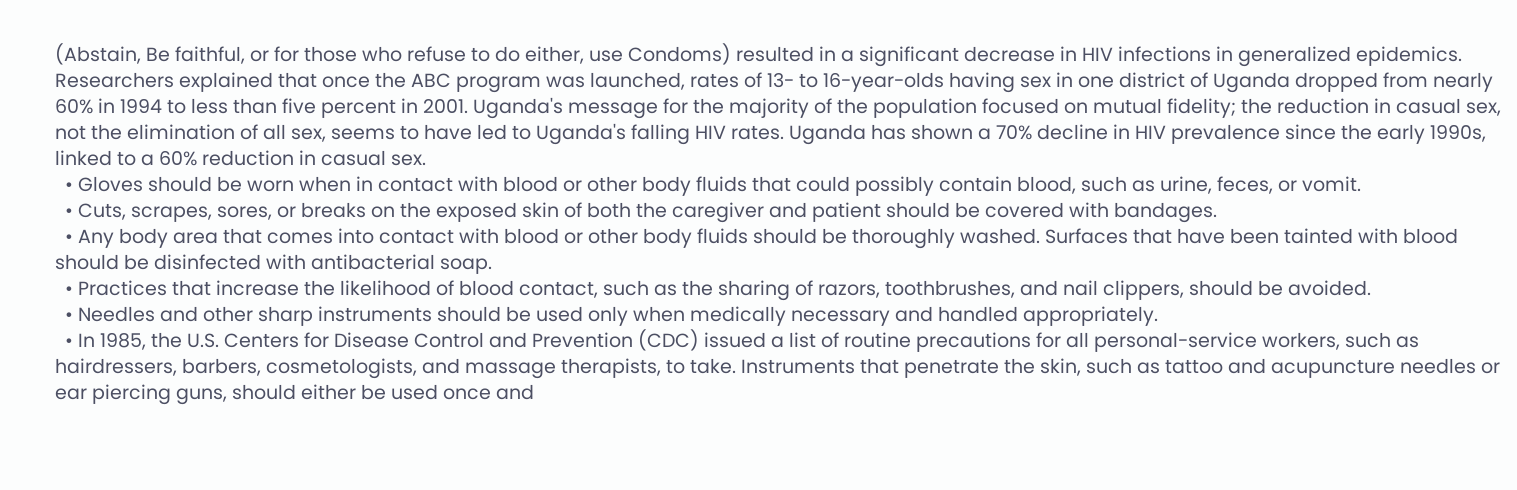(Abstain, Be faithful, or for those who refuse to do either, use Condoms) resulted in a significant decrease in HIV infections in generalized epidemics. Researchers explained that once the ABC program was launched, rates of 13- to 16-year-olds having sex in one district of Uganda dropped from nearly 60% in 1994 to less than five percent in 2001. Uganda's message for the majority of the population focused on mutual fidelity; the reduction in casual sex, not the elimination of all sex, seems to have led to Uganda's falling HIV rates. Uganda has shown a 70% decline in HIV prevalence since the early 1990s, linked to a 60% reduction in casual sex.
  • Gloves should be worn when in contact with blood or other body fluids that could possibly contain blood, such as urine, feces, or vomit.
  • Cuts, scrapes, sores, or breaks on the exposed skin of both the caregiver and patient should be covered with bandages.
  • Any body area that comes into contact with blood or other body fluids should be thoroughly washed. Surfaces that have been tainted with blood should be disinfected with antibacterial soap.
  • Practices that increase the likelihood of blood contact, such as the sharing of razors, toothbrushes, and nail clippers, should be avoided.
  • Needles and other sharp instruments should be used only when medically necessary and handled appropriately.
  • In 1985, the U.S. Centers for Disease Control and Prevention (CDC) issued a list of routine precautions for all personal-service workers, such as hairdressers, barbers, cosmetologists, and massage therapists, to take. Instruments that penetrate the skin, such as tattoo and acupuncture needles or ear piercing guns, should either be used once and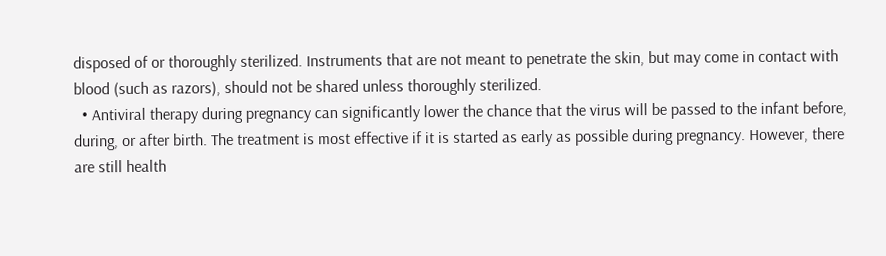disposed of or thoroughly sterilized. Instruments that are not meant to penetrate the skin, but may come in contact with blood (such as razors), should not be shared unless thoroughly sterilized.
  • Antiviral therapy during pregnancy can significantly lower the chance that the virus will be passed to the infant before, during, or after birth. The treatment is most effective if it is started as early as possible during pregnancy. However, there are still health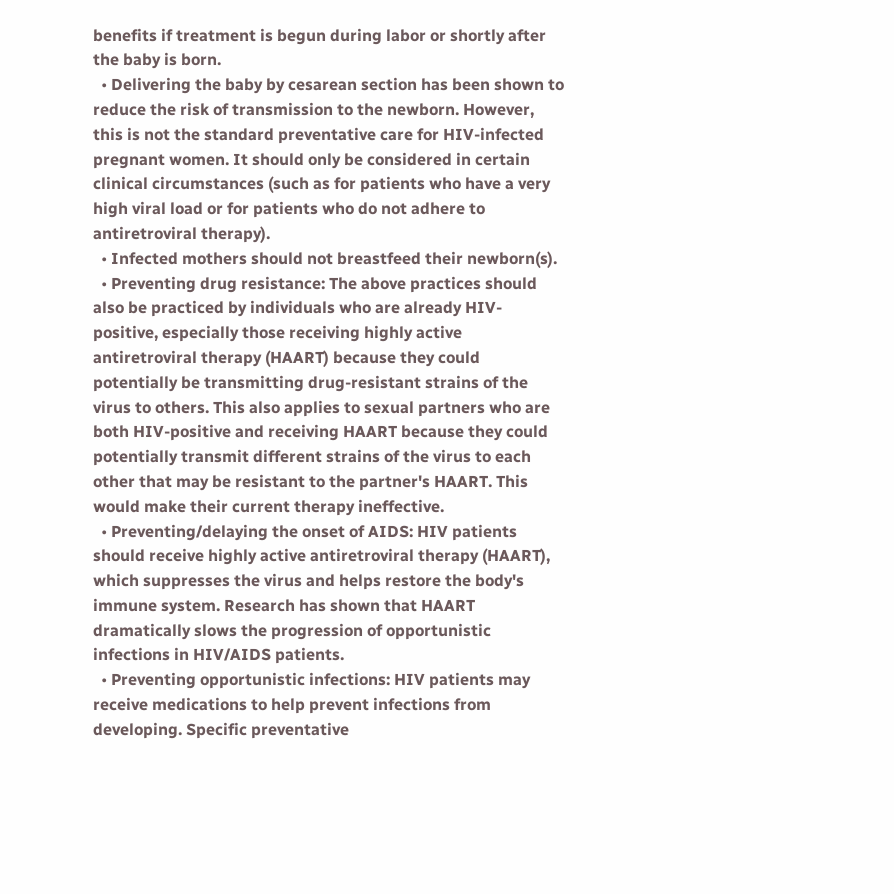benefits if treatment is begun during labor or shortly after the baby is born.
  • Delivering the baby by cesarean section has been shown to reduce the risk of transmission to the newborn. However, this is not the standard preventative care for HIV-infected pregnant women. It should only be considered in certain clinical circumstances (such as for patients who have a very high viral load or for patients who do not adhere to antiretroviral therapy).
  • Infected mothers should not breastfeed their newborn(s).
  • Preventing drug resistance: The above practices should also be practiced by individuals who are already HIV-positive, especially those receiving highly active antiretroviral therapy (HAART) because they could potentially be transmitting drug-resistant strains of the virus to others. This also applies to sexual partners who are both HIV-positive and receiving HAART because they could potentially transmit different strains of the virus to each other that may be resistant to the partner's HAART. This would make their current therapy ineffective.
  • Preventing/delaying the onset of AIDS: HIV patients should receive highly active antiretroviral therapy (HAART), which suppresses the virus and helps restore the body's immune system. Research has shown that HAART dramatically slows the progression of opportunistic infections in HIV/AIDS patients.
  • Preventing opportunistic infections: HIV patients may receive medications to help prevent infections from developing. Specific preventative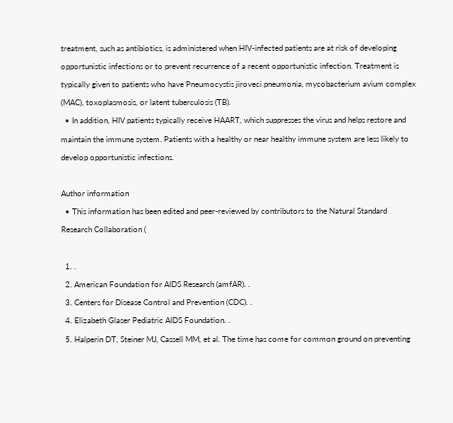treatment, such as antibiotics, is administered when HIV-infected patients are at risk of developing opportunistic infections or to prevent recurrence of a recent opportunistic infection. Treatment is typically given to patients who have Pneumocystis jiroveci pneumonia, mycobacterium avium complex (MAC), toxoplasmosis, or latent tuberculosis (TB).
  • In addition, HIV patients typically receive HAART, which suppresses the virus and helps restore and maintain the immune system. Patients with a healthy or near healthy immune system are less likely to develop opportunistic infections.

Author information
  • This information has been edited and peer-reviewed by contributors to the Natural Standard Research Collaboration (

  1. .
  2. American Foundation for AIDS Research (amfAR). .
  3. Centers for Disease Control and Prevention (CDC). .
  4. Elizabeth Glaser Pediatric AIDS Foundation. .
  5. Halperin DT, Steiner MJ, Cassell MM, et al. The time has come for common ground on preventing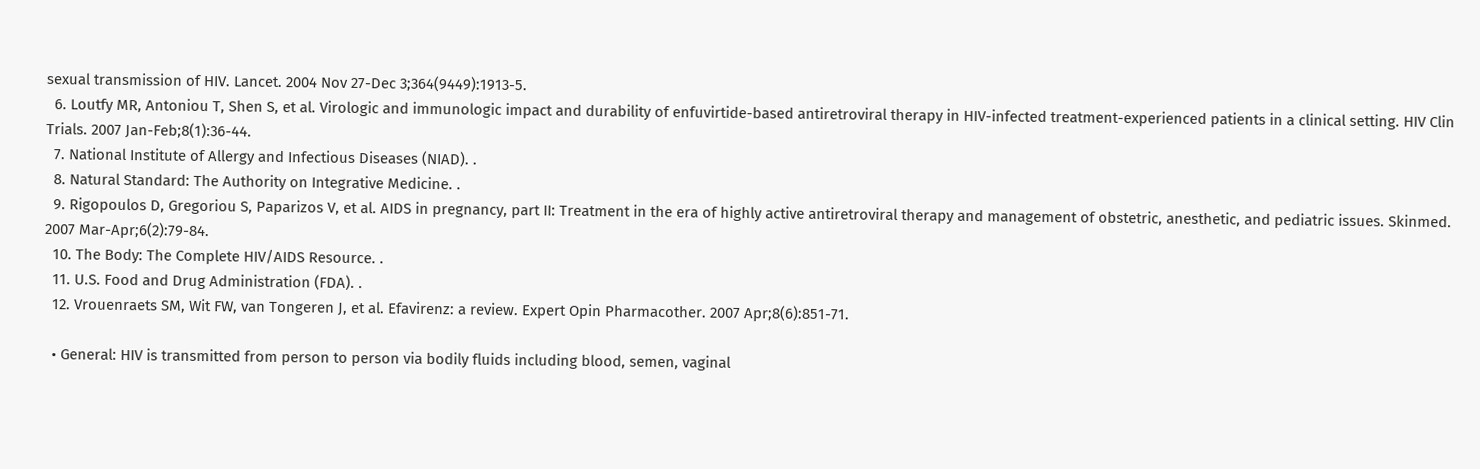sexual transmission of HIV. Lancet. 2004 Nov 27-Dec 3;364(9449):1913-5.
  6. Loutfy MR, Antoniou T, Shen S, et al. Virologic and immunologic impact and durability of enfuvirtide-based antiretroviral therapy in HIV-infected treatment-experienced patients in a clinical setting. HIV Clin Trials. 2007 Jan-Feb;8(1):36-44.
  7. National Institute of Allergy and Infectious Diseases (NIAD). .
  8. Natural Standard: The Authority on Integrative Medicine. .
  9. Rigopoulos D, Gregoriou S, Paparizos V, et al. AIDS in pregnancy, part II: Treatment in the era of highly active antiretroviral therapy and management of obstetric, anesthetic, and pediatric issues. Skinmed. 2007 Mar-Apr;6(2):79-84.
  10. The Body: The Complete HIV/AIDS Resource. .
  11. U.S. Food and Drug Administration (FDA). .
  12. Vrouenraets SM, Wit FW, van Tongeren J, et al. Efavirenz: a review. Expert Opin Pharmacother. 2007 Apr;8(6):851-71.

  • General: HIV is transmitted from person to person via bodily fluids including blood, semen, vaginal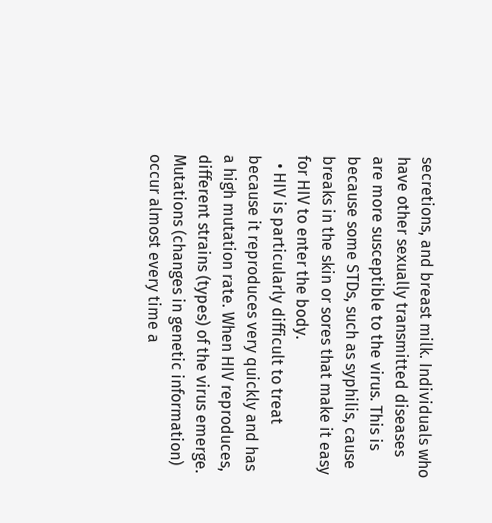secretions, and breast milk. Individuals who have other sexually transmitted diseases are more susceptible to the virus. This is because some STDs, such as syphilis, cause breaks in the skin or sores that make it easy for HIV to enter the body.
  • HIV is particularly difficult to treat because it reproduces very quickly and has a high mutation rate. When HIV reproduces, different strains (types) of the virus emerge. Mutations (changes in genetic information) occur almost every time a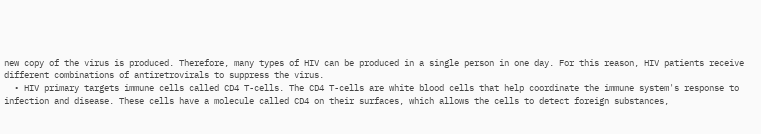new copy of the virus is produced. Therefore, many types of HIV can be produced in a single person in one day. For this reason, HIV patients receive different combinations of antiretrovirals to suppress the virus.
  • HIV primary targets immune cells called CD4 T-cells. The CD4 T-cells are white blood cells that help coordinate the immune system's response to infection and disease. These cells have a molecule called CD4 on their surfaces, which allows the cells to detect foreign substances,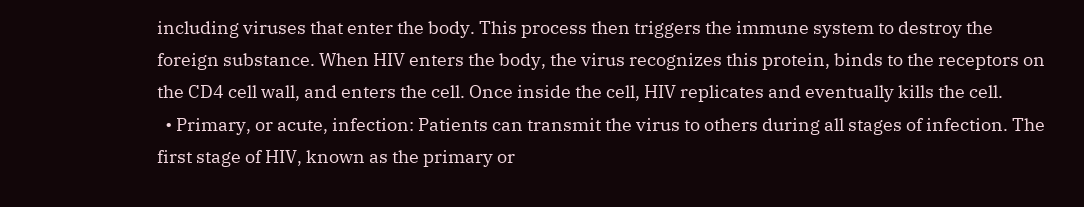including viruses that enter the body. This process then triggers the immune system to destroy the foreign substance. When HIV enters the body, the virus recognizes this protein, binds to the receptors on the CD4 cell wall, and enters the cell. Once inside the cell, HIV replicates and eventually kills the cell.
  • Primary, or acute, infection: Patients can transmit the virus to others during all stages of infection. The first stage of HIV, known as the primary or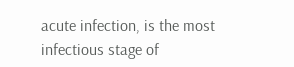acute infection, is the most infectious stage of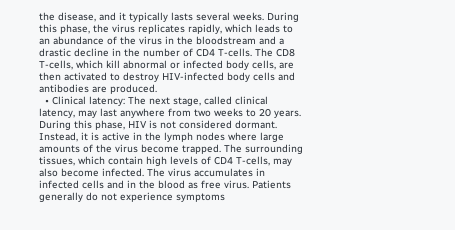the disease, and it typically lasts several weeks. During this phase, the virus replicates rapidly, which leads to an abundance of the virus in the bloodstream and a drastic decline in the number of CD4 T-cells. The CD8 T-cells, which kill abnormal or infected body cells, are then activated to destroy HIV-infected body cells and antibodies are produced.
  • Clinical latency: The next stage, called clinical latency, may last anywhere from two weeks to 20 years. During this phase, HIV is not considered dormant. Instead, it is active in the lymph nodes where large amounts of the virus become trapped. The surrounding tissues, which contain high levels of CD4 T-cells, may also become infected. The virus accumulates in infected cells and in the blood as free virus. Patients generally do not experience symptoms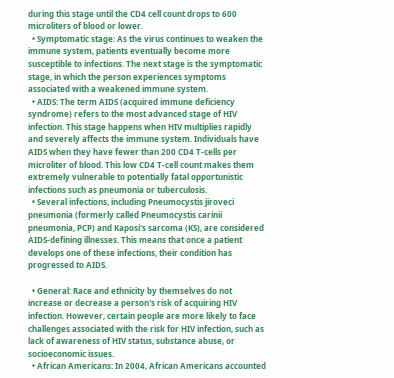during this stage until the CD4 cell count drops to 600 microliters of blood or lower.
  • Symptomatic stage: As the virus continues to weaken the immune system, patients eventually become more susceptible to infections. The next stage is the symptomatic stage, in which the person experiences symptoms associated with a weakened immune system.
  • AIDS: The term AIDS (acquired immune deficiency syndrome) refers to the most advanced stage of HIV infection. This stage happens when HIV multiplies rapidly and severely affects the immune system. Individuals have AIDS when they have fewer than 200 CD4 T-cells per microliter of blood. This low CD4 T-cell count makes them extremely vulnerable to potentially fatal opportunistic infections such as pneumonia or tuberculosis.
  • Several infections, including Pneumocystis jiroveci pneumonia (formerly called Pneumocystis carinii pneumonia, PCP) and Kaposi's sarcoma (KS), are considered AIDS-defining illnesses. This means that once a patient develops one of these infections, their condition has progressed to AIDS.

  • General: Race and ethnicity by themselves do not increase or decrease a person's risk of acquiring HIV infection. However, certain people are more likely to face challenges associated with the risk for HIV infection, such as lack of awareness of HIV status, substance abuse, or socioeconomic issues.
  • African Americans: In 2004, African Americans accounted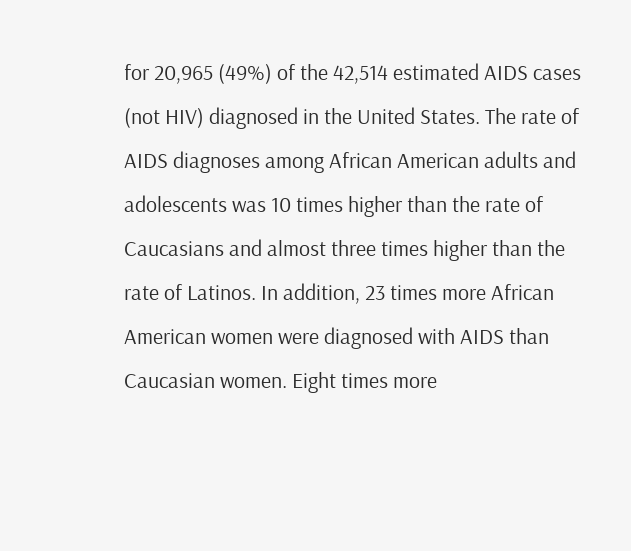for 20,965 (49%) of the 42,514 estimated AIDS cases (not HIV) diagnosed in the United States. The rate of AIDS diagnoses among African American adults and adolescents was 10 times higher than the rate of Caucasians and almost three times higher than the rate of Latinos. In addition, 23 times more African American women were diagnosed with AIDS than Caucasian women. Eight times more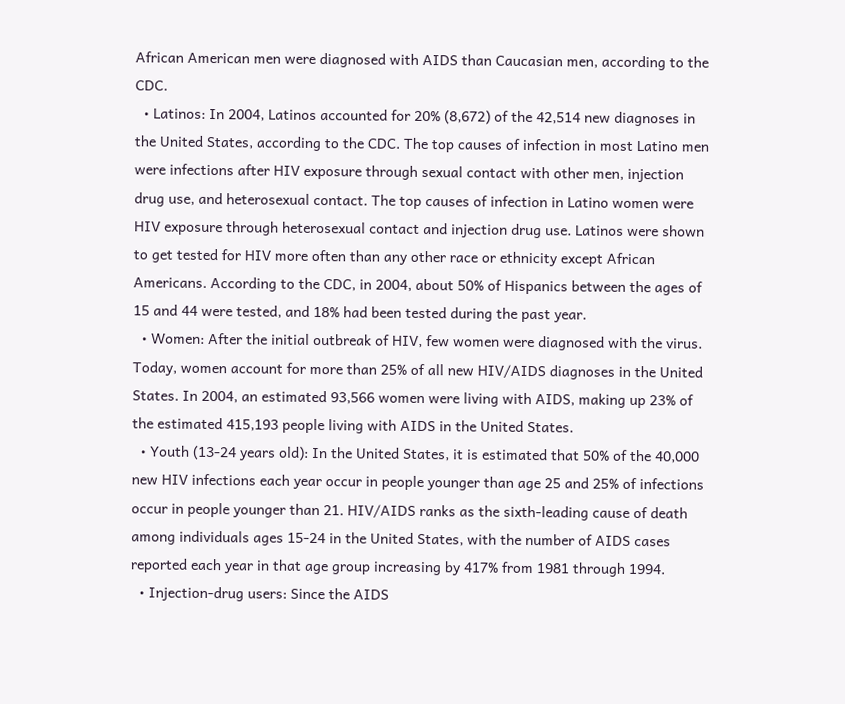African American men were diagnosed with AIDS than Caucasian men, according to the CDC.
  • Latinos: In 2004, Latinos accounted for 20% (8,672) of the 42,514 new diagnoses in the United States, according to the CDC. The top causes of infection in most Latino men were infections after HIV exposure through sexual contact with other men, injection drug use, and heterosexual contact. The top causes of infection in Latino women were HIV exposure through heterosexual contact and injection drug use. Latinos were shown to get tested for HIV more often than any other race or ethnicity except African Americans. According to the CDC, in 2004, about 50% of Hispanics between the ages of 15 and 44 were tested, and 18% had been tested during the past year.
  • Women: After the initial outbreak of HIV, few women were diagnosed with the virus. Today, women account for more than 25% of all new HIV/AIDS diagnoses in the United States. In 2004, an estimated 93,566 women were living with AIDS, making up 23% of the estimated 415,193 people living with AIDS in the United States.
  • Youth (13-24 years old): In the United States, it is estimated that 50% of the 40,000 new HIV infections each year occur in people younger than age 25 and 25% of infections occur in people younger than 21. HIV/AIDS ranks as the sixth-leading cause of death among individuals ages 15-24 in the United States, with the number of AIDS cases reported each year in that age group increasing by 417% from 1981 through 1994.
  • Injection-drug users: Since the AIDS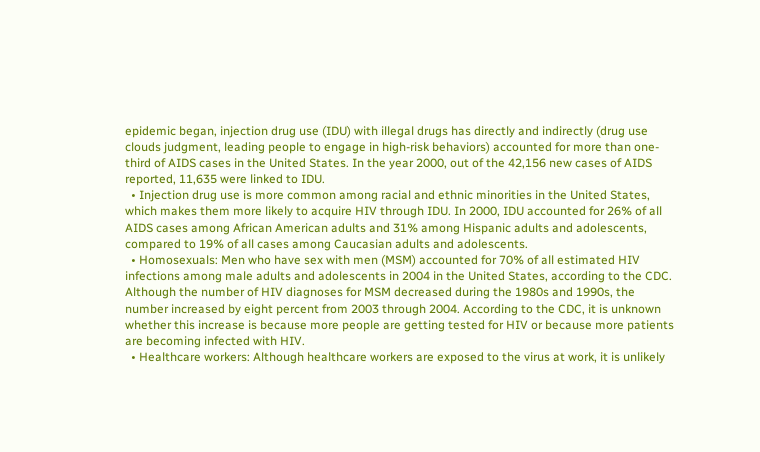epidemic began, injection drug use (IDU) with illegal drugs has directly and indirectly (drug use clouds judgment, leading people to engage in high-risk behaviors) accounted for more than one-third of AIDS cases in the United States. In the year 2000, out of the 42,156 new cases of AIDS reported, 11,635 were linked to IDU.
  • Injection drug use is more common among racial and ethnic minorities in the United States, which makes them more likely to acquire HIV through IDU. In 2000, IDU accounted for 26% of all AIDS cases among African American adults and 31% among Hispanic adults and adolescents, compared to 19% of all cases among Caucasian adults and adolescents.
  • Homosexuals: Men who have sex with men (MSM) accounted for 70% of all estimated HIV infections among male adults and adolescents in 2004 in the United States, according to the CDC. Although the number of HIV diagnoses for MSM decreased during the 1980s and 1990s, the number increased by eight percent from 2003 through 2004. According to the CDC, it is unknown whether this increase is because more people are getting tested for HIV or because more patients are becoming infected with HIV.
  • Healthcare workers: Although healthcare workers are exposed to the virus at work, it is unlikely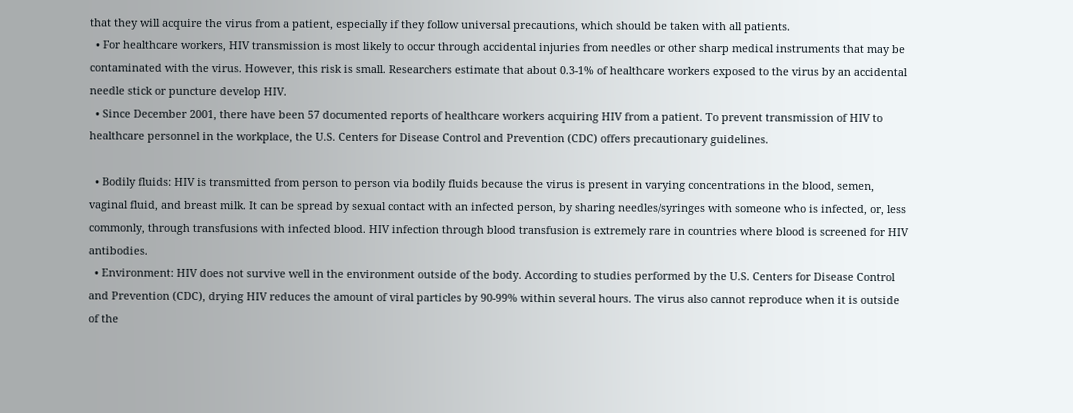that they will acquire the virus from a patient, especially if they follow universal precautions, which should be taken with all patients.
  • For healthcare workers, HIV transmission is most likely to occur through accidental injuries from needles or other sharp medical instruments that may be contaminated with the virus. However, this risk is small. Researchers estimate that about 0.3-1% of healthcare workers exposed to the virus by an accidental needle stick or puncture develop HIV.
  • Since December 2001, there have been 57 documented reports of healthcare workers acquiring HIV from a patient. To prevent transmission of HIV to healthcare personnel in the workplace, the U.S. Centers for Disease Control and Prevention (CDC) offers precautionary guidelines.

  • Bodily fluids: HIV is transmitted from person to person via bodily fluids because the virus is present in varying concentrations in the blood, semen, vaginal fluid, and breast milk. It can be spread by sexual contact with an infected person, by sharing needles/syringes with someone who is infected, or, less commonly, through transfusions with infected blood. HIV infection through blood transfusion is extremely rare in countries where blood is screened for HIV antibodies.
  • Environment: HIV does not survive well in the environment outside of the body. According to studies performed by the U.S. Centers for Disease Control and Prevention (CDC), drying HIV reduces the amount of viral particles by 90-99% within several hours. The virus also cannot reproduce when it is outside of the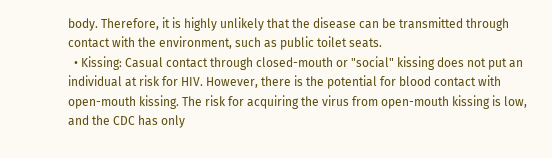body. Therefore, it is highly unlikely that the disease can be transmitted through contact with the environment, such as public toilet seats.
  • Kissing: Casual contact through closed-mouth or "social" kissing does not put an individual at risk for HIV. However, there is the potential for blood contact with open-mouth kissing. The risk for acquiring the virus from open-mouth kissing is low, and the CDC has only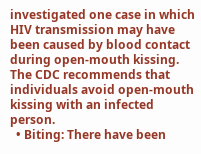investigated one case in which HIV transmission may have been caused by blood contact during open-mouth kissing. The CDC recommends that individuals avoid open-mouth kissing with an infected person.
  • Biting: There have been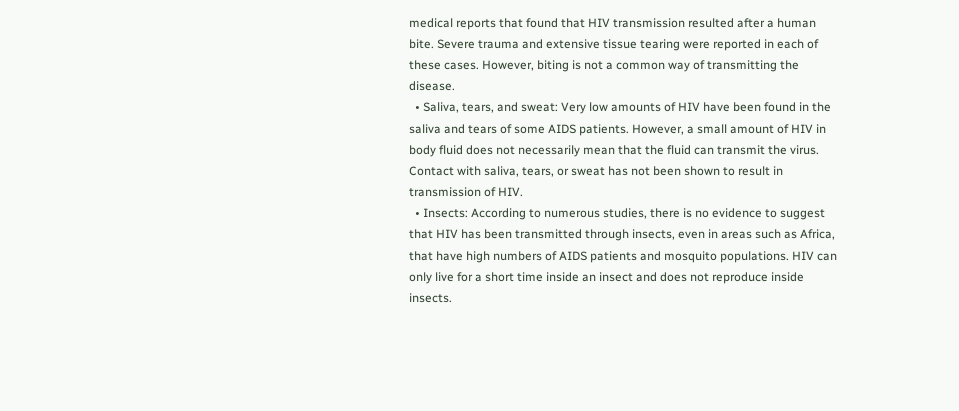medical reports that found that HIV transmission resulted after a human bite. Severe trauma and extensive tissue tearing were reported in each of these cases. However, biting is not a common way of transmitting the disease.
  • Saliva, tears, and sweat: Very low amounts of HIV have been found in the saliva and tears of some AIDS patients. However, a small amount of HIV in body fluid does not necessarily mean that the fluid can transmit the virus. Contact with saliva, tears, or sweat has not been shown to result in transmission of HIV.
  • Insects: According to numerous studies, there is no evidence to suggest that HIV has been transmitted through insects, even in areas such as Africa, that have high numbers of AIDS patients and mosquito populations. HIV can only live for a short time inside an insect and does not reproduce inside insects.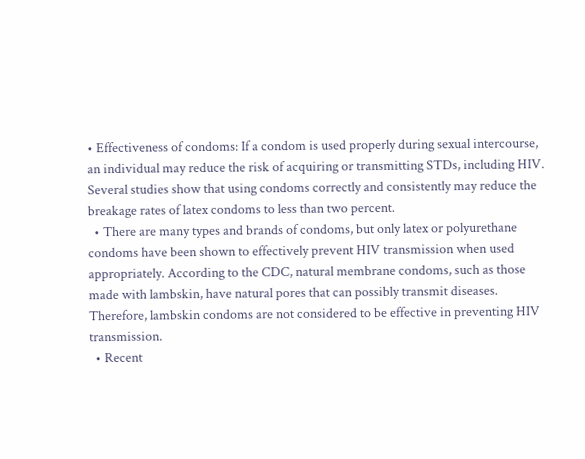• Effectiveness of condoms: If a condom is used properly during sexual intercourse, an individual may reduce the risk of acquiring or transmitting STDs, including HIV. Several studies show that using condoms correctly and consistently may reduce the breakage rates of latex condoms to less than two percent.
  • There are many types and brands of condoms, but only latex or polyurethane condoms have been shown to effectively prevent HIV transmission when used appropriately. According to the CDC, natural membrane condoms, such as those made with lambskin, have natural pores that can possibly transmit diseases. Therefore, lambskin condoms are not considered to be effective in preventing HIV transmission.
  • Recent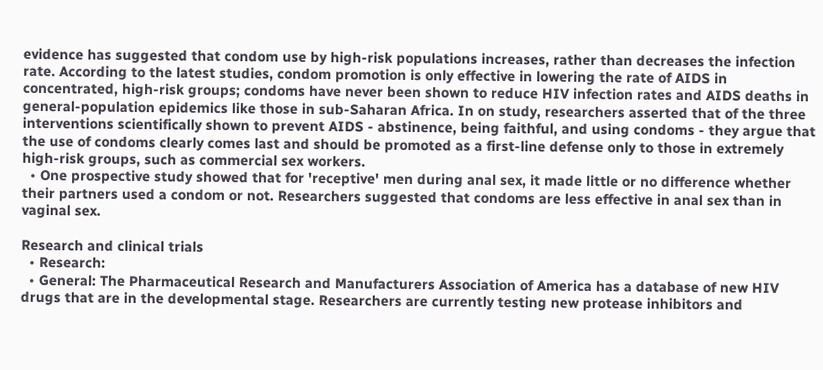evidence has suggested that condom use by high-risk populations increases, rather than decreases the infection rate. According to the latest studies, condom promotion is only effective in lowering the rate of AIDS in concentrated, high-risk groups; condoms have never been shown to reduce HIV infection rates and AIDS deaths in general-population epidemics like those in sub-Saharan Africa. In on study, researchers asserted that of the three interventions scientifically shown to prevent AIDS - abstinence, being faithful, and using condoms - they argue that the use of condoms clearly comes last and should be promoted as a first-line defense only to those in extremely high-risk groups, such as commercial sex workers.
  • One prospective study showed that for 'receptive' men during anal sex, it made little or no difference whether their partners used a condom or not. Researchers suggested that condoms are less effective in anal sex than in vaginal sex.

Research and clinical trials
  • Research:
  • General: The Pharmaceutical Research and Manufacturers Association of America has a database of new HIV drugs that are in the developmental stage. Researchers are currently testing new protease inhibitors and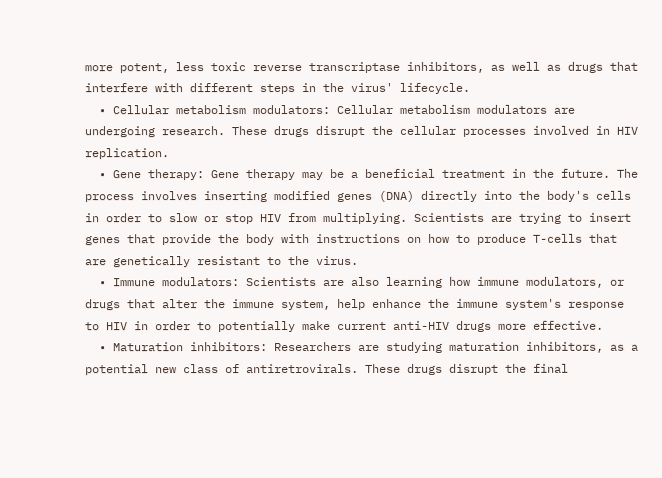more potent, less toxic reverse transcriptase inhibitors, as well as drugs that interfere with different steps in the virus' lifecycle.
  • Cellular metabolism modulators: Cellular metabolism modulators are undergoing research. These drugs disrupt the cellular processes involved in HIV replication.
  • Gene therapy: Gene therapy may be a beneficial treatment in the future. The process involves inserting modified genes (DNA) directly into the body's cells in order to slow or stop HIV from multiplying. Scientists are trying to insert genes that provide the body with instructions on how to produce T-cells that are genetically resistant to the virus.
  • Immune modulators: Scientists are also learning how immune modulators, or drugs that alter the immune system, help enhance the immune system's response to HIV in order to potentially make current anti-HIV drugs more effective.
  • Maturation inhibitors: Researchers are studying maturation inhibitors, as a potential new class of antiretrovirals. These drugs disrupt the final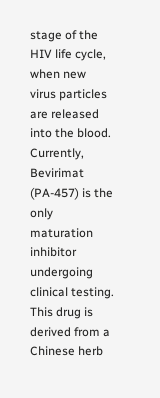stage of the HIV life cycle, when new virus particles are released into the blood. Currently, Bevirimat (PA-457) is the only maturation inhibitor undergoing clinical testing. This drug is derived from a Chinese herb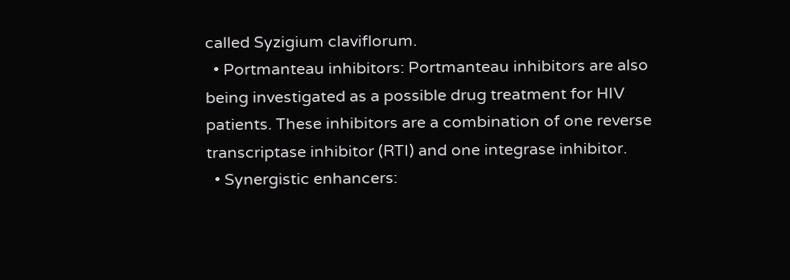called Syzigium claviflorum.
  • Portmanteau inhibitors: Portmanteau inhibitors are also being investigated as a possible drug treatment for HIV patients. These inhibitors are a combination of one reverse transcriptase inhibitor (RTI) and one integrase inhibitor.
  • Synergistic enhancers: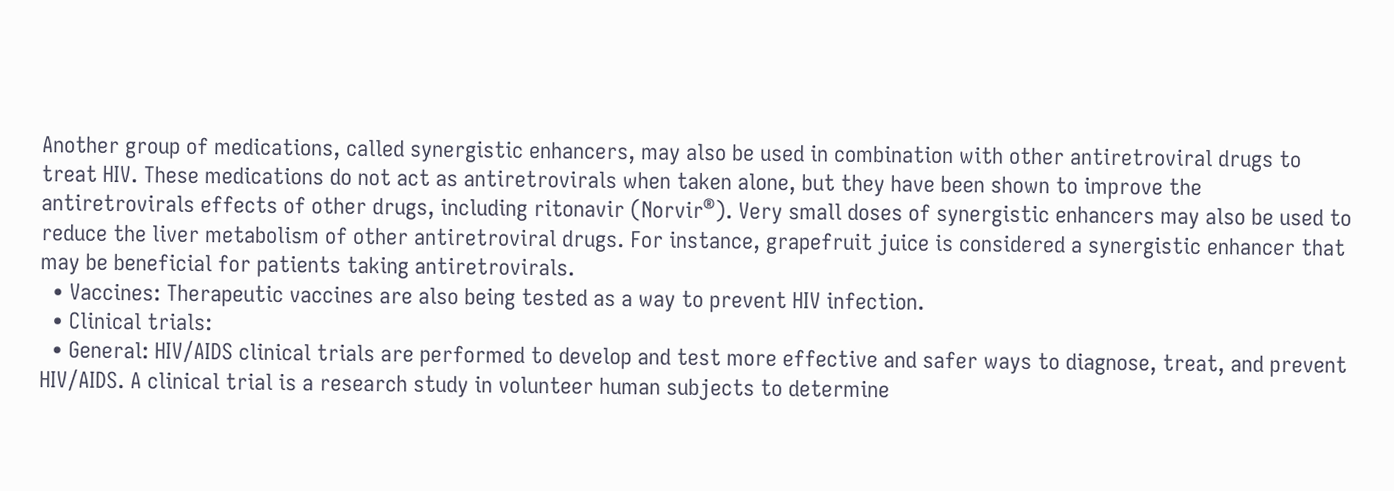Another group of medications, called synergistic enhancers, may also be used in combination with other antiretroviral drugs to treat HIV. These medications do not act as antiretrovirals when taken alone, but they have been shown to improve the antiretrovirals effects of other drugs, including ritonavir (Norvir®). Very small doses of synergistic enhancers may also be used to reduce the liver metabolism of other antiretroviral drugs. For instance, grapefruit juice is considered a synergistic enhancer that may be beneficial for patients taking antiretrovirals.
  • Vaccines: Therapeutic vaccines are also being tested as a way to prevent HIV infection.
  • Clinical trials:
  • General: HIV/AIDS clinical trials are performed to develop and test more effective and safer ways to diagnose, treat, and prevent HIV/AIDS. A clinical trial is a research study in volunteer human subjects to determine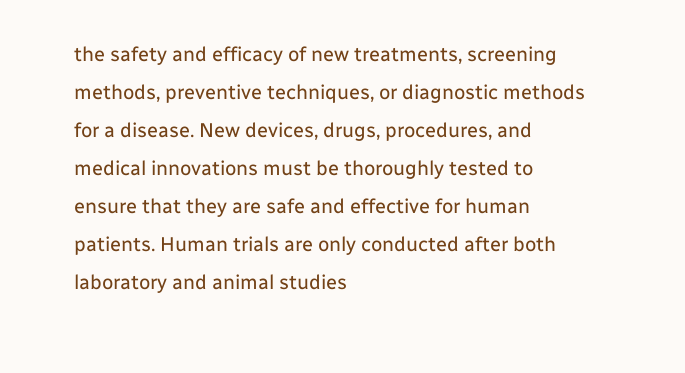the safety and efficacy of new treatments, screening methods, preventive techniques, or diagnostic methods for a disease. New devices, drugs, procedures, and medical innovations must be thoroughly tested to ensure that they are safe and effective for human patients. Human trials are only conducted after both laboratory and animal studies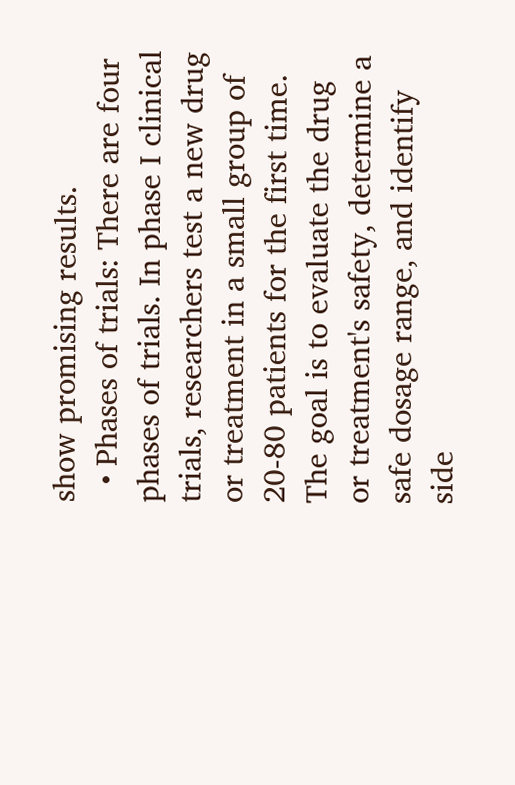show promising results.
  • Phases of trials: There are four phases of trials. In phase I clinical trials, researchers test a new drug or treatment in a small group of 20-80 patients for the first time. The goal is to evaluate the drug or treatment's safety, determine a safe dosage range, and identify side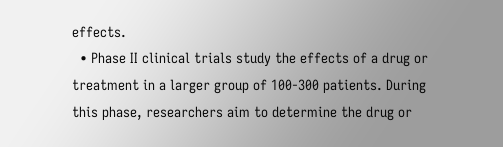effects.
  • Phase II clinical trials study the effects of a drug or treatment in a larger group of 100-300 patients. During this phase, researchers aim to determine the drug or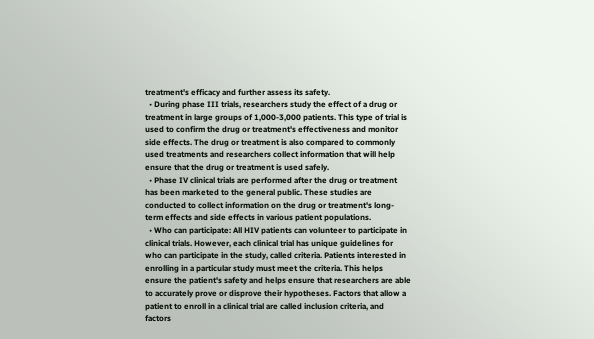treatment's efficacy and further assess its safety.
  • During phase III trials, researchers study the effect of a drug or treatment in large groups of 1,000-3,000 patients. This type of trial is used to confirm the drug or treatment's effectiveness and monitor side effects. The drug or treatment is also compared to commonly used treatments and researchers collect information that will help ensure that the drug or treatment is used safely.
  • Phase IV clinical trials are performed after the drug or treatment has been marketed to the general public. These studies are conducted to collect information on the drug or treatment's long-term effects and side effects in various patient populations.
  • Who can participate: All HIV patients can volunteer to participate in clinical trials. However, each clinical trial has unique guidelines for who can participate in the study, called criteria. Patients interested in enrolling in a particular study must meet the criteria. This helps ensure the patient's safety and helps ensure that researchers are able to accurately prove or disprove their hypotheses. Factors that allow a patient to enroll in a clinical trial are called inclusion criteria, and factors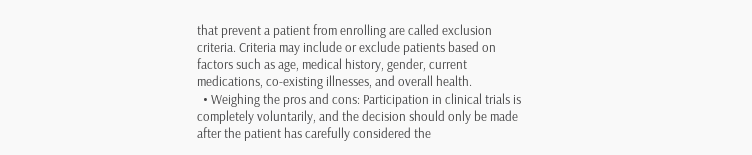that prevent a patient from enrolling are called exclusion criteria. Criteria may include or exclude patients based on factors such as age, medical history, gender, current medications, co-existing illnesses, and overall health.
  • Weighing the pros and cons: Participation in clinical trials is completely voluntarily, and the decision should only be made after the patient has carefully considered the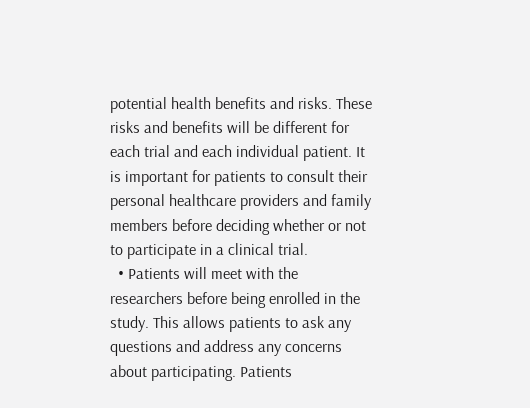potential health benefits and risks. These risks and benefits will be different for each trial and each individual patient. It is important for patients to consult their personal healthcare providers and family members before deciding whether or not to participate in a clinical trial.
  • Patients will meet with the researchers before being enrolled in the study. This allows patients to ask any questions and address any concerns about participating. Patients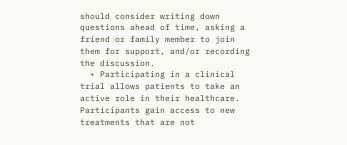should consider writing down questions ahead of time, asking a friend or family member to join them for support, and/or recording the discussion.
  • Participating in a clinical trial allows patients to take an active role in their healthcare. Participants gain access to new treatments that are not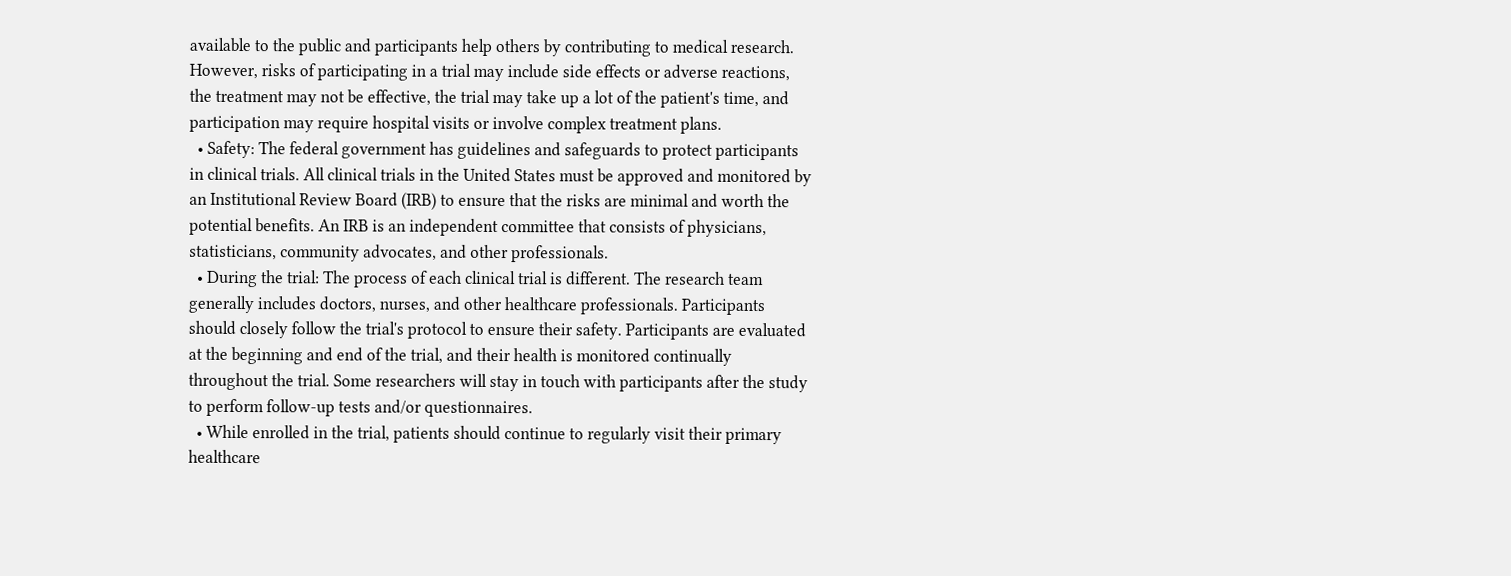available to the public and participants help others by contributing to medical research. However, risks of participating in a trial may include side effects or adverse reactions, the treatment may not be effective, the trial may take up a lot of the patient's time, and participation may require hospital visits or involve complex treatment plans.
  • Safety: The federal government has guidelines and safeguards to protect participants in clinical trials. All clinical trials in the United States must be approved and monitored by an Institutional Review Board (IRB) to ensure that the risks are minimal and worth the potential benefits. An IRB is an independent committee that consists of physicians, statisticians, community advocates, and other professionals.
  • During the trial: The process of each clinical trial is different. The research team generally includes doctors, nurses, and other healthcare professionals. Participants should closely follow the trial's protocol to ensure their safety. Participants are evaluated at the beginning and end of the trial, and their health is monitored continually throughout the trial. Some researchers will stay in touch with participants after the study to perform follow-up tests and/or questionnaires.
  • While enrolled in the trial, patients should continue to regularly visit their primary healthcare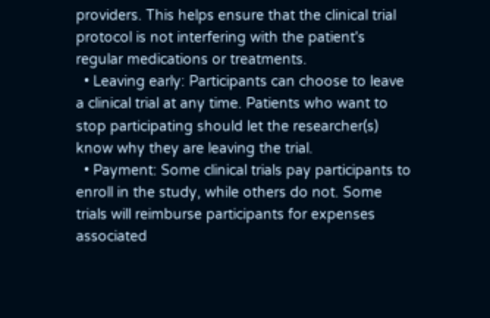providers. This helps ensure that the clinical trial protocol is not interfering with the patient's regular medications or treatments.
  • Leaving early: Participants can choose to leave a clinical trial at any time. Patients who want to stop participating should let the researcher(s) know why they are leaving the trial.
  • Payment: Some clinical trials pay participants to enroll in the study, while others do not. Some trials will reimburse participants for expenses associated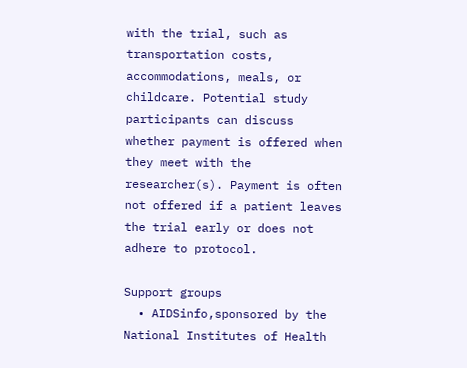with the trial, such as transportation costs, accommodations, meals, or childcare. Potential study participants can discuss whether payment is offered when they meet with the researcher(s). Payment is often not offered if a patient leaves the trial early or does not adhere to protocol.

Support groups
  • AIDSinfo,sponsored by the National Institutes of Health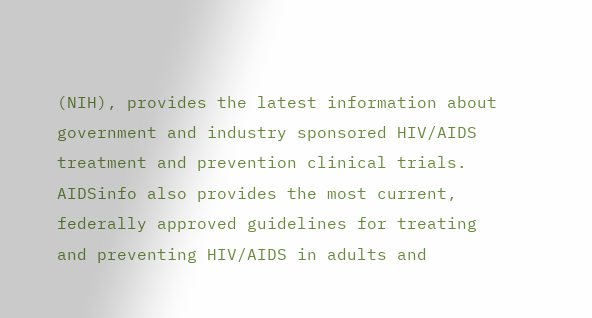(NIH), provides the latest information about government and industry sponsored HIV/AIDS treatment and prevention clinical trials. AIDSinfo also provides the most current, federally approved guidelines for treating and preventing HIV/AIDS in adults and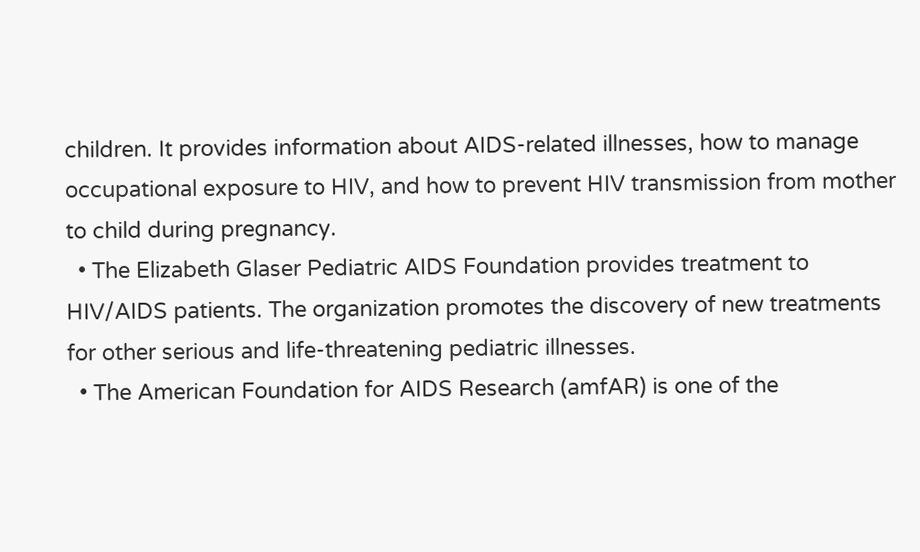children. It provides information about AIDS-related illnesses, how to manage occupational exposure to HIV, and how to prevent HIV transmission from mother to child during pregnancy.
  • The Elizabeth Glaser Pediatric AIDS Foundation provides treatment to HIV/AIDS patients. The organization promotes the discovery of new treatments for other serious and life-threatening pediatric illnesses.
  • The American Foundation for AIDS Research (amfAR) is one of the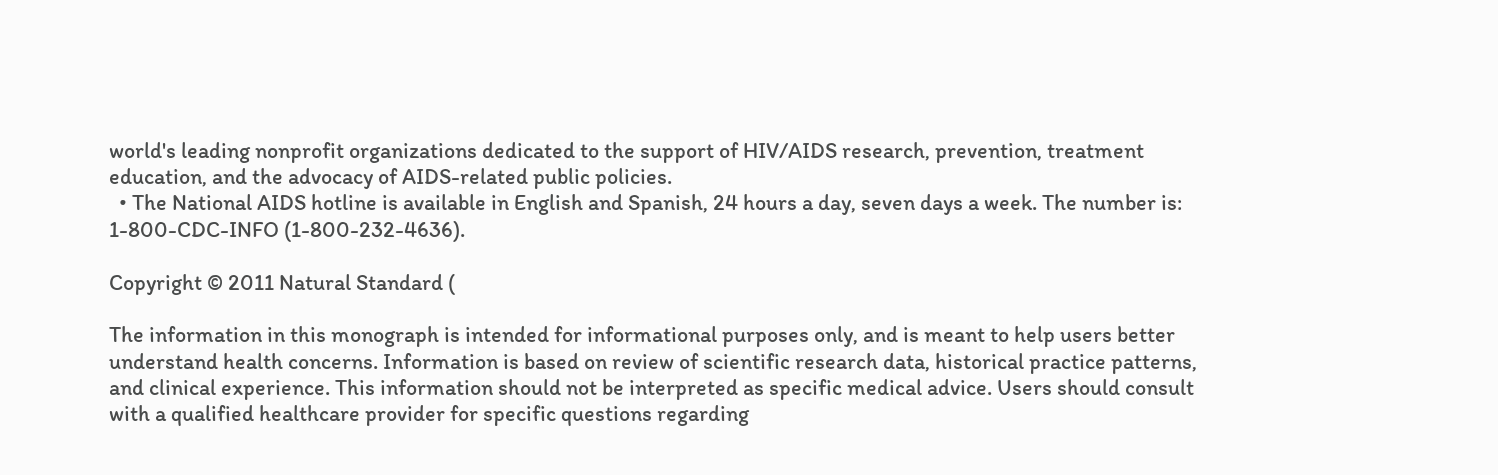world's leading nonprofit organizations dedicated to the support of HIV/AIDS research, prevention, treatment education, and the advocacy of AIDS-related public policies.
  • The National AIDS hotline is available in English and Spanish, 24 hours a day, seven days a week. The number is: 1-800-CDC-INFO (1-800-232-4636).

Copyright © 2011 Natural Standard (

The information in this monograph is intended for informational purposes only, and is meant to help users better understand health concerns. Information is based on review of scientific research data, historical practice patterns, and clinical experience. This information should not be interpreted as specific medical advice. Users should consult with a qualified healthcare provider for specific questions regarding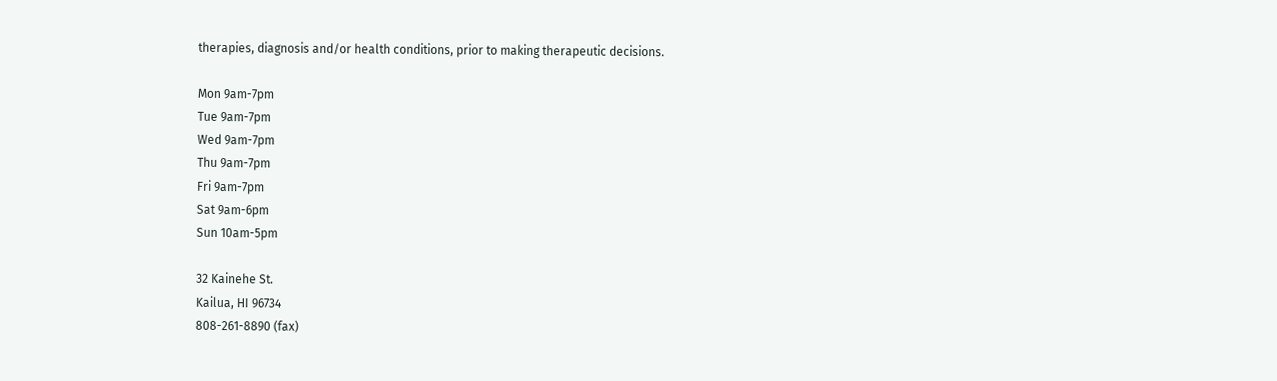therapies, diagnosis and/or health conditions, prior to making therapeutic decisions.

Mon 9am-7pm
Tue 9am-7pm
Wed 9am-7pm
Thu 9am-7pm
Fri 9am-7pm
Sat 9am-6pm
Sun 10am-5pm

32 Kainehe St.
Kailua, HI 96734
808-261-8890 (fax)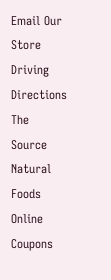Email Our Store
Driving Directions
The Source Natural Foods Online Coupons